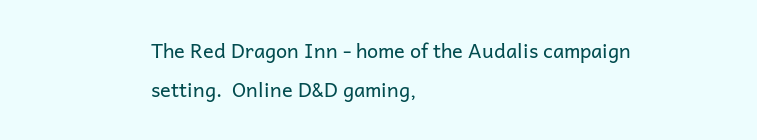The Red Dragon Inn - home of the Audalis campaign setting.  Online D&D gaming,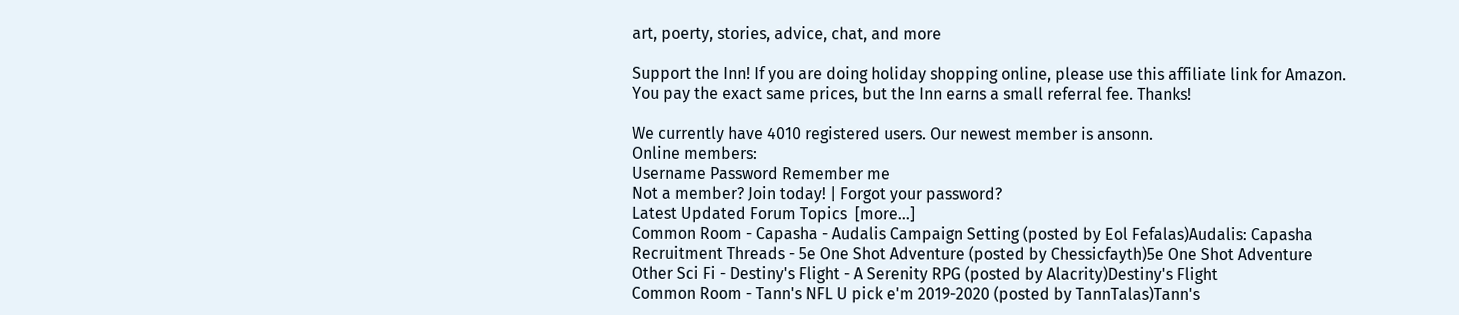art, poerty, stories, advice, chat, and more

Support the Inn! If you are doing holiday shopping online, please use this affiliate link for Amazon.
You pay the exact same prices, but the Inn earns a small referral fee. Thanks!

We currently have 4010 registered users. Our newest member is ansonn.
Online members:
Username Password Remember me
Not a member? Join today! | Forgot your password?
Latest Updated Forum Topics  [more...]
Common Room - Capasha - Audalis Campaign Setting (posted by Eol Fefalas)Audalis: Capasha
Recruitment Threads - 5e One Shot Adventure (posted by Chessicfayth)5e One Shot Adventure
Other Sci Fi - Destiny's Flight - A Serenity RPG (posted by Alacrity)Destiny's Flight
Common Room - Tann's NFL U pick e'm 2019-2020 (posted by TannTalas)Tann's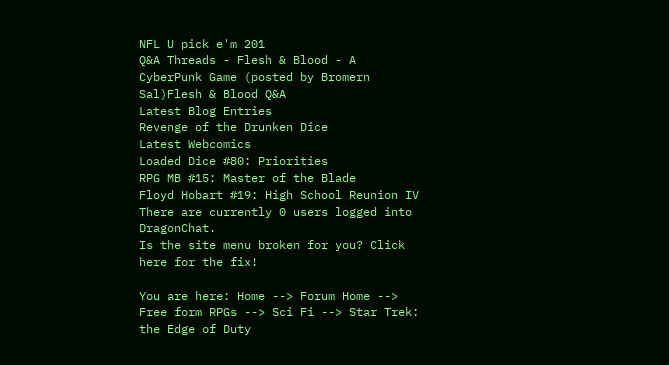NFL U pick e'm 201
Q&A Threads - Flesh & Blood - A CyberPunk Game (posted by Bromern Sal)Flesh & Blood Q&A
Latest Blog Entries
Revenge of the Drunken Dice
Latest Webcomics
Loaded Dice #80: Priorities
RPG MB #15: Master of the Blade
Floyd Hobart #19: High School Reunion IV
There are currently 0 users logged into DragonChat.
Is the site menu broken for you? Click here for the fix!

You are here: Home --> Forum Home --> Free form RPGs --> Sci Fi --> Star Trek: the Edge of Duty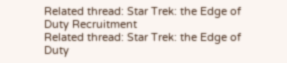Related thread: Star Trek: the Edge of Duty Recruitment
Related thread: Star Trek: the Edge of Duty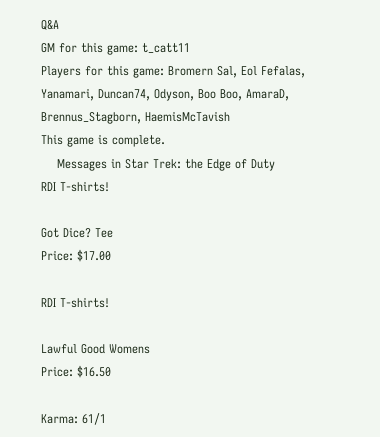Q&A
GM for this game: t_catt11
Players for this game: Bromern Sal, Eol Fefalas, Yanamari, Duncan74, Odyson, Boo Boo, AmaraD, Brennus_Stagborn, HaemisMcTavish
This game is complete.
    Messages in Star Trek: the Edge of Duty
RDI T-shirts!

Got Dice? Tee
Price: $17.00

RDI T-shirts!

Lawful Good Womens
Price: $16.50

Karma: 61/1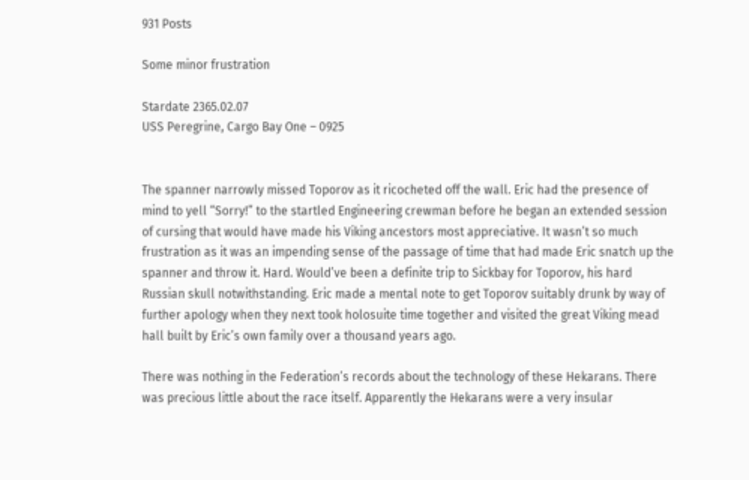931 Posts

Some minor frustration

Stardate 2365.02.07
USS Peregrine, Cargo Bay One – 0925


The spanner narrowly missed Toporov as it ricocheted off the wall. Eric had the presence of mind to yell “Sorry!” to the startled Engineering crewman before he began an extended session of cursing that would have made his Viking ancestors most appreciative. It wasn’t so much frustration as it was an impending sense of the passage of time that had made Eric snatch up the spanner and throw it. Hard. Would’ve been a definite trip to Sickbay for Toporov, his hard Russian skull notwithstanding. Eric made a mental note to get Toporov suitably drunk by way of further apology when they next took holosuite time together and visited the great Viking mead hall built by Eric’s own family over a thousand years ago.

There was nothing in the Federation’s records about the technology of these Hekarans. There was precious little about the race itself. Apparently the Hekarans were a very insular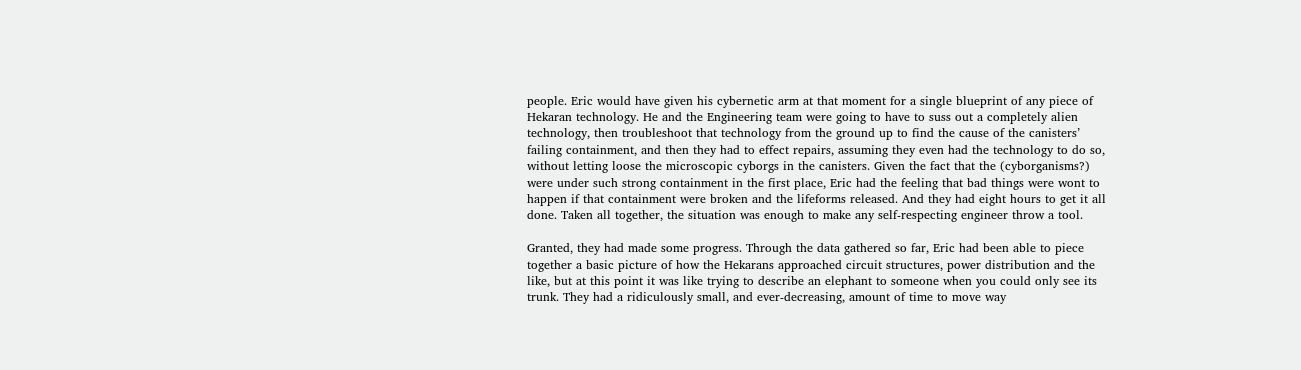people. Eric would have given his cybernetic arm at that moment for a single blueprint of any piece of Hekaran technology. He and the Engineering team were going to have to suss out a completely alien technology, then troubleshoot that technology from the ground up to find the cause of the canisters’ failing containment, and then they had to effect repairs, assuming they even had the technology to do so, without letting loose the microscopic cyborgs in the canisters. Given the fact that the (cyborganisms?) were under such strong containment in the first place, Eric had the feeling that bad things were wont to happen if that containment were broken and the lifeforms released. And they had eight hours to get it all done. Taken all together, the situation was enough to make any self-respecting engineer throw a tool.

Granted, they had made some progress. Through the data gathered so far, Eric had been able to piece together a basic picture of how the Hekarans approached circuit structures, power distribution and the like, but at this point it was like trying to describe an elephant to someone when you could only see its trunk. They had a ridiculously small, and ever-decreasing, amount of time to move way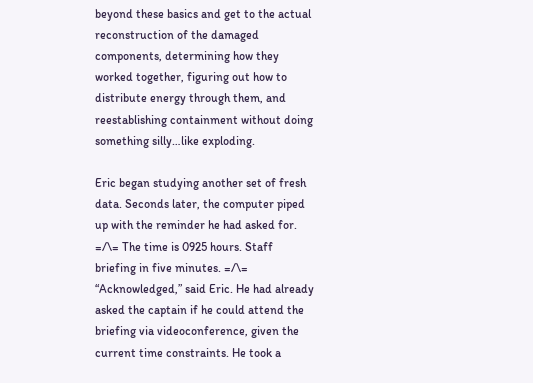beyond these basics and get to the actual reconstruction of the damaged components, determining how they worked together, figuring out how to distribute energy through them, and reestablishing containment without doing something silly…like exploding.

Eric began studying another set of fresh data. Seconds later, the computer piped up with the reminder he had asked for. =/\= The time is 0925 hours. Staff briefing in five minutes. =/\= “Acknowledged,” said Eric. He had already asked the captain if he could attend the briefing via videoconference, given the current time constraints. He took a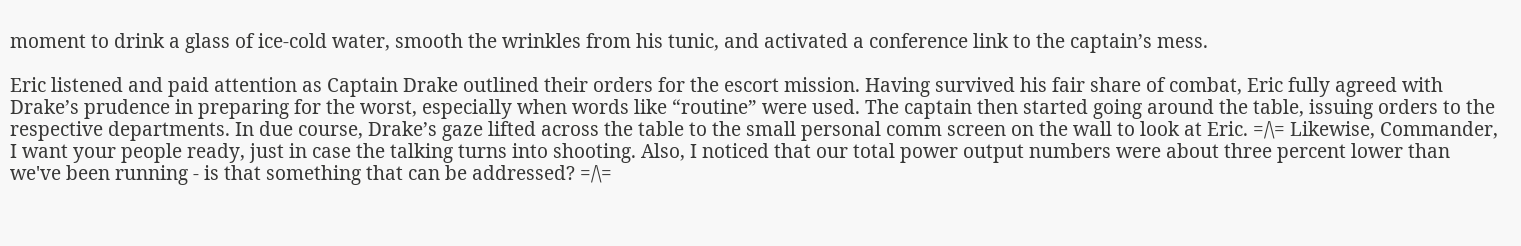moment to drink a glass of ice-cold water, smooth the wrinkles from his tunic, and activated a conference link to the captain’s mess.

Eric listened and paid attention as Captain Drake outlined their orders for the escort mission. Having survived his fair share of combat, Eric fully agreed with Drake’s prudence in preparing for the worst, especially when words like “routine” were used. The captain then started going around the table, issuing orders to the respective departments. In due course, Drake’s gaze lifted across the table to the small personal comm screen on the wall to look at Eric. =/\= Likewise, Commander, I want your people ready, just in case the talking turns into shooting. Also, I noticed that our total power output numbers were about three percent lower than we've been running - is that something that can be addressed? =/\=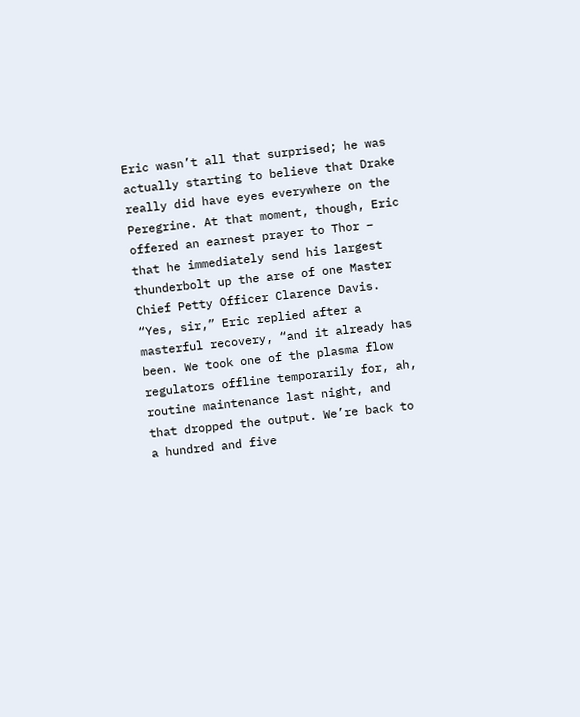Eric wasn’t all that surprised; he was actually starting to believe that Drake really did have eyes everywhere on the Peregrine. At that moment, though, Eric offered an earnest prayer to Thor – that he immediately send his largest thunderbolt up the arse of one Master Chief Petty Officer Clarence Davis. “Yes, sir,” Eric replied after a masterful recovery, “and it already has been. We took one of the plasma flow regulators offline temporarily for, ah, routine maintenance last night, and that dropped the output. We’re back to a hundred and five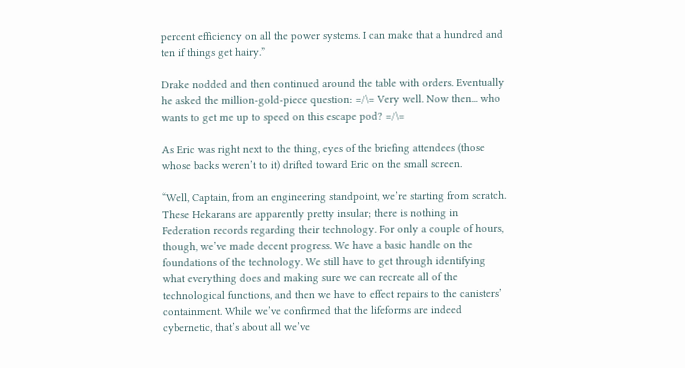percent efficiency on all the power systems. I can make that a hundred and ten if things get hairy.”

Drake nodded and then continued around the table with orders. Eventually he asked the million-gold-piece question: =/\= Very well. Now then... who wants to get me up to speed on this escape pod? =/\=

As Eric was right next to the thing, eyes of the briefing attendees (those whose backs weren’t to it) drifted toward Eric on the small screen.

“Well, Captain, from an engineering standpoint, we’re starting from scratch. These Hekarans are apparently pretty insular; there is nothing in Federation records regarding their technology. For only a couple of hours, though, we’ve made decent progress. We have a basic handle on the foundations of the technology. We still have to get through identifying what everything does and making sure we can recreate all of the technological functions, and then we have to effect repairs to the canisters’ containment. While we’ve confirmed that the lifeforms are indeed cybernetic, that’s about all we’ve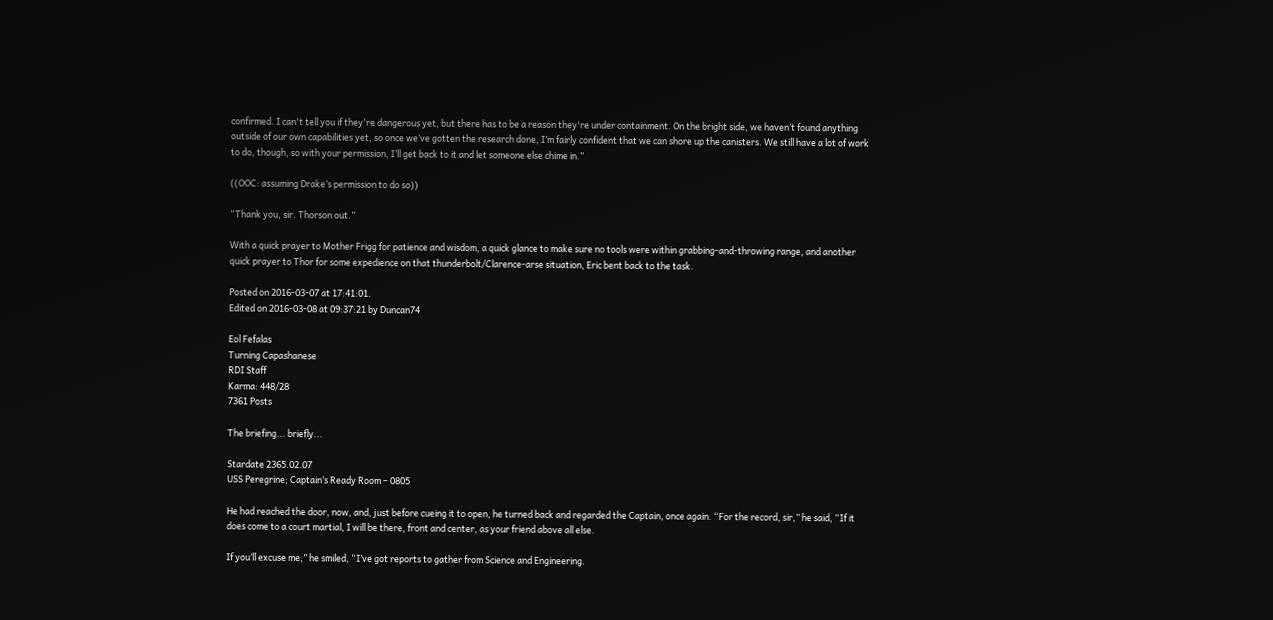confirmed. I can't tell you if they're dangerous yet, but there has to be a reason they're under containment. On the bright side, we haven’t found anything outside of our own capabilities yet, so once we’ve gotten the research done, I’m fairly confident that we can shore up the canisters. We still have a lot of work to do, though, so with your permission, I’ll get back to it and let someone else chime in.”

((OOC: assuming Drake’s permission to do so))

“Thank you, sir. Thorson out.”

With a quick prayer to Mother Frigg for patience and wisdom, a quick glance to make sure no tools were within grabbing-and-throwing range, and another quick prayer to Thor for some expedience on that thunderbolt/Clarence-arse situation, Eric bent back to the task.

Posted on 2016-03-07 at 17:41:01.
Edited on 2016-03-08 at 09:37:21 by Duncan74

Eol Fefalas
Turning Capashanese
RDI Staff
Karma: 448/28
7361 Posts

The briefing... briefly...

Stardate 2365.02.07
USS Peregrine; Captain’s Ready Room – 0805

He had reached the door, now, and, just before cueing it to open, he turned back and regarded the Captain, once again. “For the record, sir,” he said, “If it does come to a court martial, I will be there, front and center, as your friend above all else.

If you’ll excuse me,” he smiled, “I’ve got reports to gather from Science and Engineering.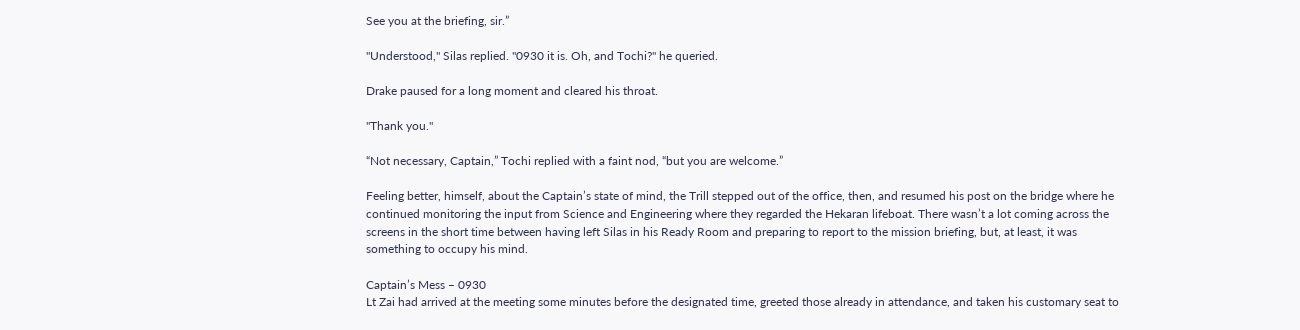See you at the briefing, sir.”

"Understood," Silas replied. "0930 it is. Oh, and Tochi?" he queried.

Drake paused for a long moment and cleared his throat.

"Thank you."

“Not necessary, Captain,” Tochi replied with a faint nod, “but you are welcome.”

Feeling better, himself, about the Captain’s state of mind, the Trill stepped out of the office, then, and resumed his post on the bridge where he continued monitoring the input from Science and Engineering where they regarded the Hekaran lifeboat. There wasn’t a lot coming across the screens in the short time between having left Silas in his Ready Room and preparing to report to the mission briefing, but, at least, it was something to occupy his mind.

Captain’s Mess – 0930
Lt Zai had arrived at the meeting some minutes before the designated time, greeted those already in attendance, and taken his customary seat to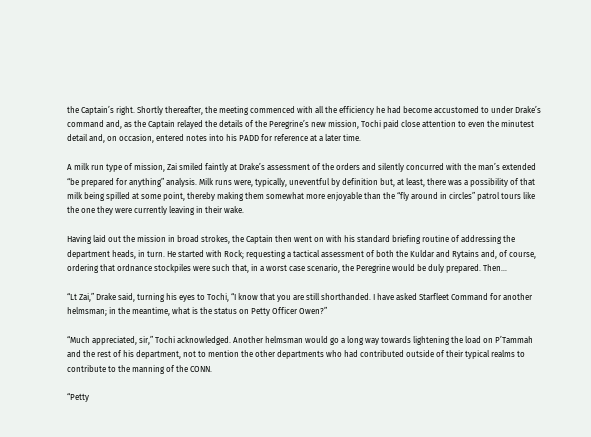the Captain’s right. Shortly thereafter, the meeting commenced with all the efficiency he had become accustomed to under Drake’s command and, as the Captain relayed the details of the Peregrine’s new mission, Tochi paid close attention to even the minutest detail and, on occasion, entered notes into his PADD for reference at a later time.

A milk run type of mission, Zai smiled faintly at Drake’s assessment of the orders and silently concurred with the man’s extended “be prepared for anything” analysis. Milk runs were, typically, uneventful by definition but, at least, there was a possibility of that milk being spilled at some point, thereby making them somewhat more enjoyable than the “fly around in circles” patrol tours like the one they were currently leaving in their wake.

Having laid out the mission in broad strokes, the Captain then went on with his standard briefing routine of addressing the department heads, in turn. He started with Rock; requesting a tactical assessment of both the Kuldar and Rytains and, of course, ordering that ordnance stockpiles were such that, in a worst case scenario, the Peregrine would be duly prepared. Then…

“Lt Zai,” Drake said, turning his eyes to Tochi, “I know that you are still shorthanded. I have asked Starfleet Command for another helmsman; in the meantime, what is the status on Petty Officer Owen?”

“Much appreciated, sir,” Tochi acknowledged. Another helmsman would go a long way towards lightening the load on P’Tammah and the rest of his department, not to mention the other departments who had contributed outside of their typical realms to contribute to the manning of the CONN.

“Petty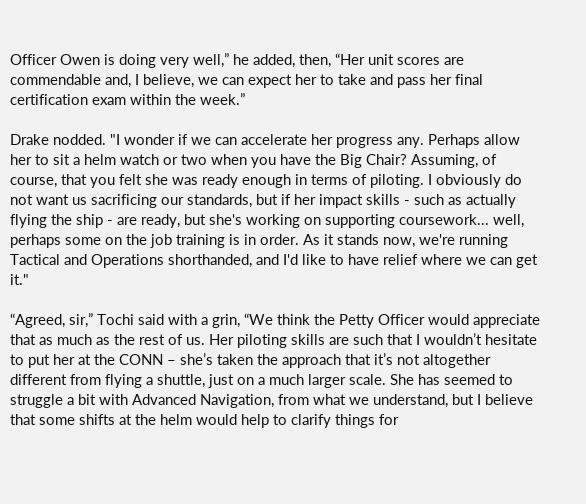Officer Owen is doing very well,” he added, then, “Her unit scores are commendable and, I believe, we can expect her to take and pass her final certification exam within the week.”

Drake nodded. "I wonder if we can accelerate her progress any. Perhaps allow her to sit a helm watch or two when you have the Big Chair? Assuming, of course, that you felt she was ready enough in terms of piloting. I obviously do not want us sacrificing our standards, but if her impact skills - such as actually flying the ship - are ready, but she's working on supporting coursework... well, perhaps some on the job training is in order. As it stands now, we're running Tactical and Operations shorthanded, and I'd like to have relief where we can get it."

“Agreed, sir,” Tochi said with a grin, “We think the Petty Officer would appreciate that as much as the rest of us. Her piloting skills are such that I wouldn’t hesitate to put her at the CONN – she’s taken the approach that it’s not altogether different from flying a shuttle, just on a much larger scale. She has seemed to struggle a bit with Advanced Navigation, from what we understand, but I believe that some shifts at the helm would help to clarify things for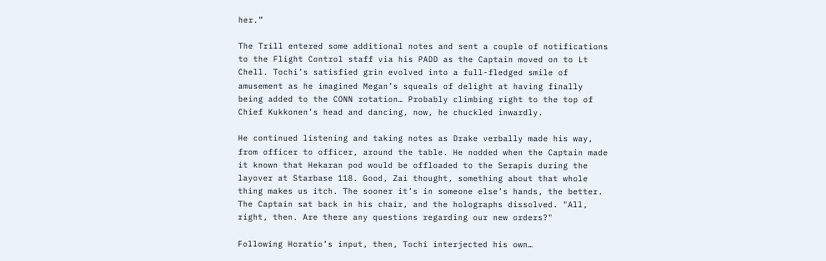her.”

The Trill entered some additional notes and sent a couple of notifications to the Flight Control staff via his PADD as the Captain moved on to Lt Chell. Tochi’s satisfied grin evolved into a full-fledged smile of amusement as he imagined Megan’s squeals of delight at having finally being added to the CONN rotation… Probably climbing right to the top of Chief Kukkonen’s head and dancing, now, he chuckled inwardly.

He continued listening and taking notes as Drake verbally made his way, from officer to officer, around the table. He nodded when the Captain made it known that Hekaran pod would be offloaded to the Serapis during the layover at Starbase 118. Good, Zai thought, something about that whole thing makes us itch. The sooner it’s in someone else’s hands, the better.
The Captain sat back in his chair, and the holographs dissolved. "All, right, then. Are there any questions regarding our new orders?"

Following Horatio’s input, then, Tochi interjected his own…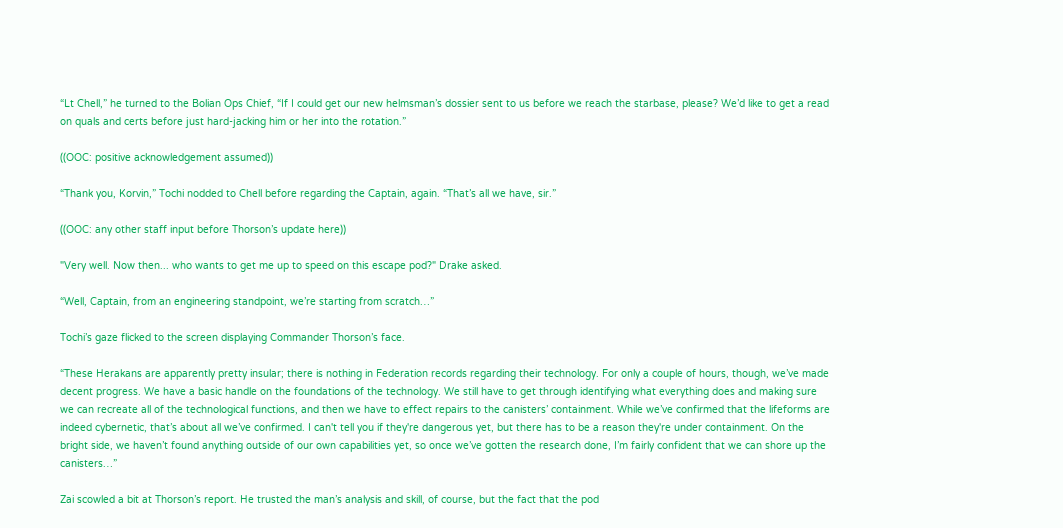“Lt Chell,” he turned to the Bolian Ops Chief, “If I could get our new helmsman’s dossier sent to us before we reach the starbase, please? We’d like to get a read on quals and certs before just hard-jacking him or her into the rotation.”

((OOC: positive acknowledgement assumed))

“Thank you, Korvin,” Tochi nodded to Chell before regarding the Captain, again. “That’s all we have, sir.”

((OOC: any other staff input before Thorson’s update here))

"Very well. Now then... who wants to get me up to speed on this escape pod?" Drake asked.

“Well, Captain, from an engineering standpoint, we’re starting from scratch…”

Tochi’s gaze flicked to the screen displaying Commander Thorson’s face.

“These Herakans are apparently pretty insular; there is nothing in Federation records regarding their technology. For only a couple of hours, though, we’ve made decent progress. We have a basic handle on the foundations of the technology. We still have to get through identifying what everything does and making sure we can recreate all of the technological functions, and then we have to effect repairs to the canisters’ containment. While we’ve confirmed that the lifeforms are indeed cybernetic, that’s about all we’ve confirmed. I can't tell you if they're dangerous yet, but there has to be a reason they're under containment. On the bright side, we haven’t found anything outside of our own capabilities yet, so once we’ve gotten the research done, I’m fairly confident that we can shore up the canisters…”

Zai scowled a bit at Thorson’s report. He trusted the man’s analysis and skill, of course, but the fact that the pod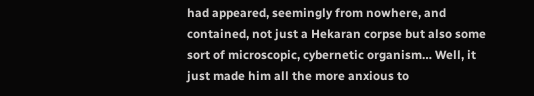had appeared, seemingly from nowhere, and contained, not just a Hekaran corpse but also some sort of microscopic, cybernetic organism… Well, it just made him all the more anxious to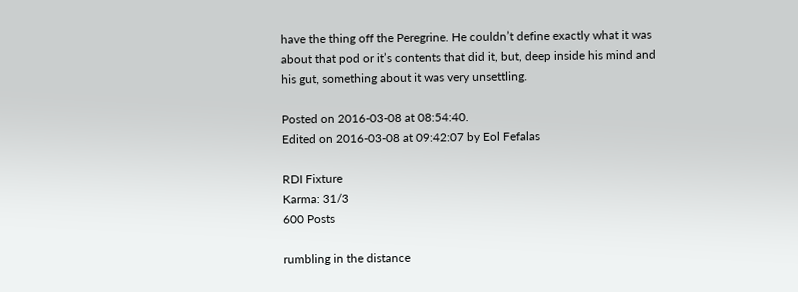have the thing off the Peregrine. He couldn’t define exactly what it was about that pod or it’s contents that did it, but, deep inside his mind and his gut, something about it was very unsettling.

Posted on 2016-03-08 at 08:54:40.
Edited on 2016-03-08 at 09:42:07 by Eol Fefalas

RDI Fixture
Karma: 31/3
600 Posts

rumbling in the distance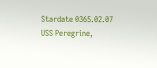Stardate 0365.02.07
USS Peregrine,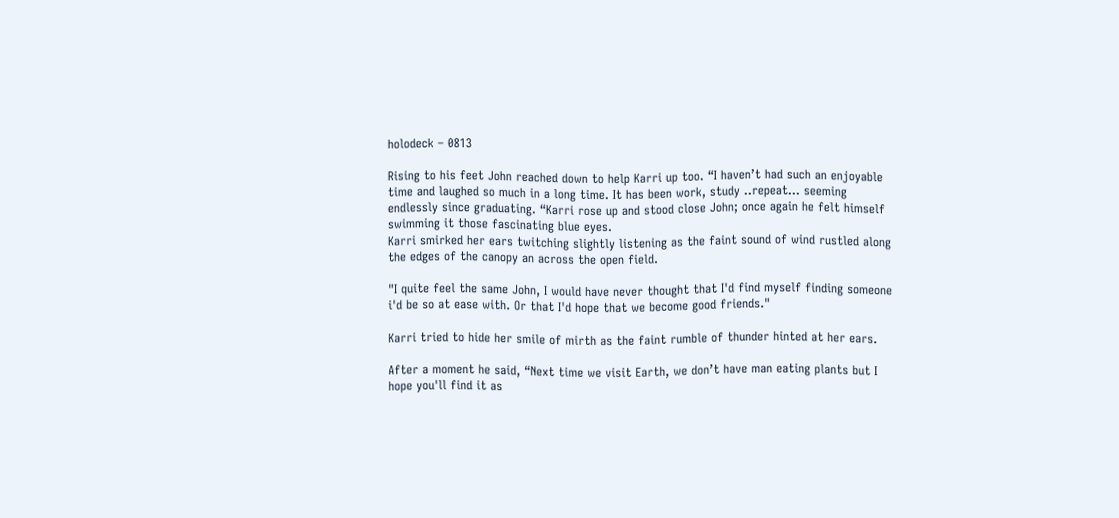holodeck – 0813

Rising to his feet John reached down to help Karri up too. “I haven’t had such an enjoyable time and laughed so much in a long time. It has been work, study ..repeat… seeming endlessly since graduating. “Karri rose up and stood close John; once again he felt himself swimming it those fascinating blue eyes.
Karri smirked her ears twitching slightly listening as the faint sound of wind rustled along the edges of the canopy an across the open field.

"I quite feel the same John, I would have never thought that I'd find myself finding someone i'd be so at ease with. Or that I'd hope that we become good friends."

Karri tried to hide her smile of mirth as the faint rumble of thunder hinted at her ears.

After a moment he said, “Next time we visit Earth, we don’t have man eating plants but I hope you'll find it as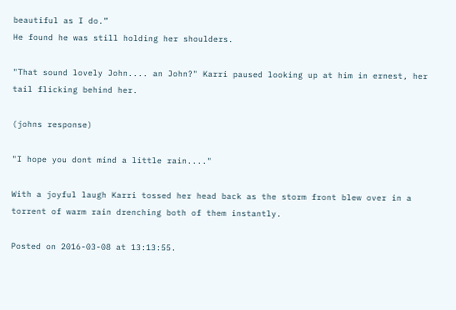beautiful as I do.”
He found he was still holding her shoulders.

"That sound lovely John.... an John?" Karri paused looking up at him in ernest, her tail flicking behind her.

(johns response)

"I hope you dont mind a little rain...."

With a joyful laugh Karri tossed her head back as the storm front blew over in a torrent of warm rain drenching both of them instantly.

Posted on 2016-03-08 at 13:13:55.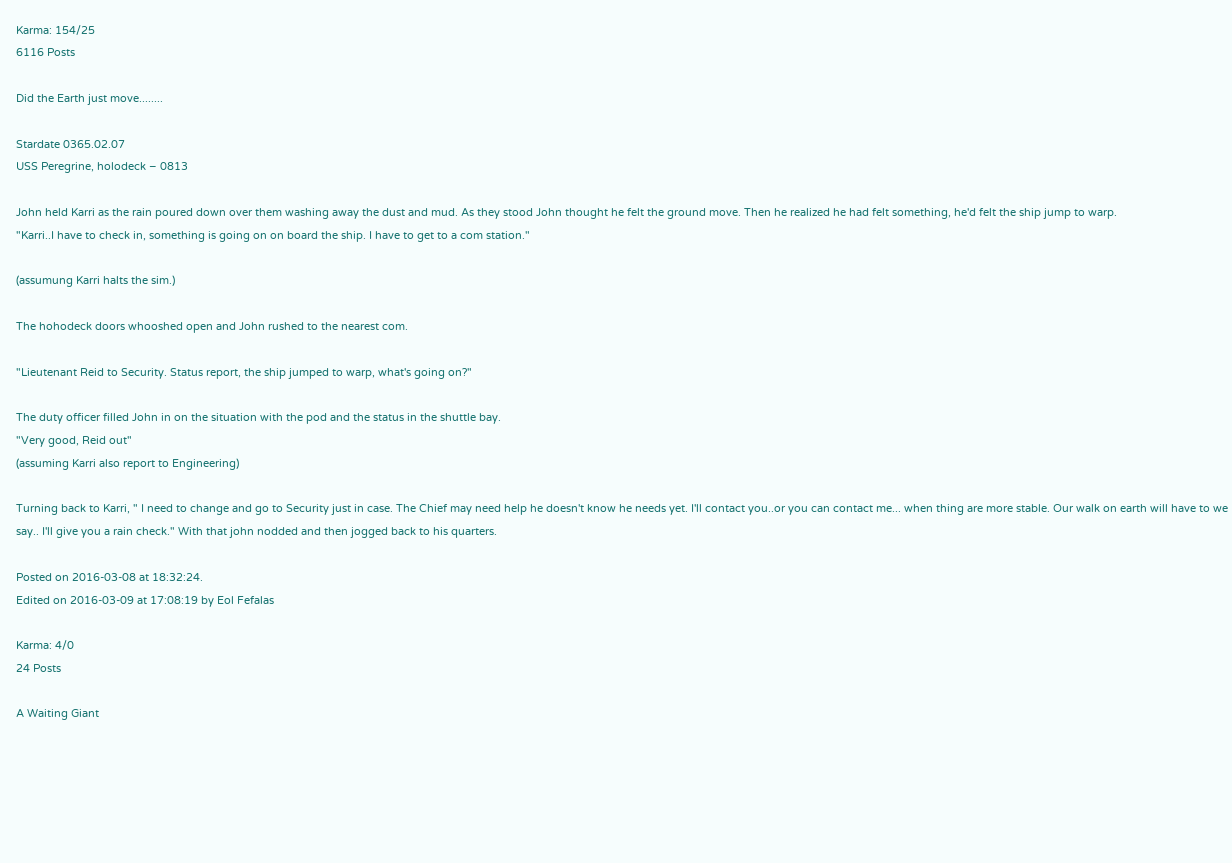Karma: 154/25
6116 Posts

Did the Earth just move........

Stardate 0365.02.07
USS Peregrine, holodeck – 0813

John held Karri as the rain poured down over them washing away the dust and mud. As they stood John thought he felt the ground move. Then he realized he had felt something, he'd felt the ship jump to warp.
"Karri..I have to check in, something is going on on board the ship. I have to get to a com station."

(assumung Karri halts the sim.)

The hohodeck doors whooshed open and John rushed to the nearest com.

"Lieutenant Reid to Security. Status report, the ship jumped to warp, what's going on?"

The duty officer filled John in on the situation with the pod and the status in the shuttle bay.
"Very good, Reid out"
(assuming Karri also report to Engineering)

Turning back to Karri, " I need to change and go to Security just in case. The Chief may need help he doesn't know he needs yet. I'll contact you..or you can contact me... when thing are more stable. Our walk on earth will have to we say.. I'll give you a rain check." With that john nodded and then jogged back to his quarters.

Posted on 2016-03-08 at 18:32:24.
Edited on 2016-03-09 at 17:08:19 by Eol Fefalas

Karma: 4/0
24 Posts

A Waiting Giant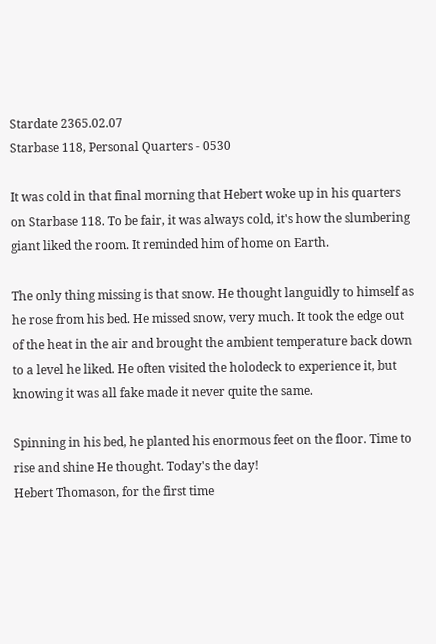Stardate 2365.02.07
Starbase 118, Personal Quarters - 0530

It was cold in that final morning that Hebert woke up in his quarters on Starbase 118. To be fair, it was always cold, it's how the slumbering giant liked the room. It reminded him of home on Earth.

The only thing missing is that snow. He thought languidly to himself as he rose from his bed. He missed snow, very much. It took the edge out of the heat in the air and brought the ambient temperature back down to a level he liked. He often visited the holodeck to experience it, but knowing it was all fake made it never quite the same.

Spinning in his bed, he planted his enormous feet on the floor. Time to rise and shine He thought. Today's the day!
Hebert Thomason, for the first time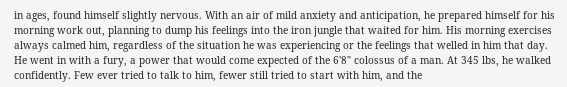in ages, found himself slightly nervous. With an air of mild anxiety and anticipation, he prepared himself for his morning work out, planning to dump his feelings into the iron jungle that waited for him. His morning exercises always calmed him, regardless of the situation he was experiencing or the feelings that welled in him that day. He went in with a fury, a power that would come expected of the 6'8" colossus of a man. At 345 lbs, he walked confidently. Few ever tried to talk to him, fewer still tried to start with him, and the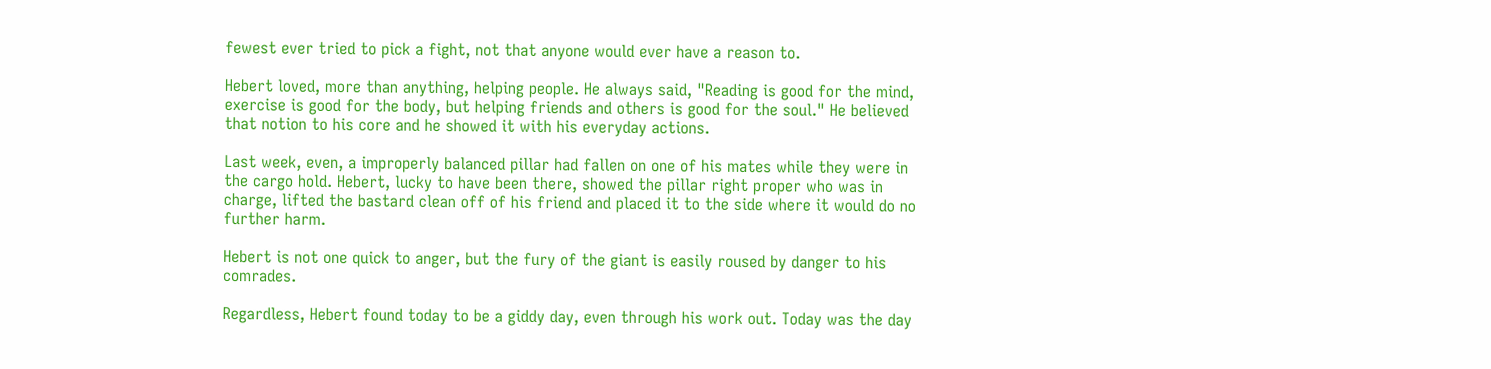fewest ever tried to pick a fight, not that anyone would ever have a reason to.

Hebert loved, more than anything, helping people. He always said, "Reading is good for the mind, exercise is good for the body, but helping friends and others is good for the soul." He believed that notion to his core and he showed it with his everyday actions.

Last week, even, a improperly balanced pillar had fallen on one of his mates while they were in the cargo hold. Hebert, lucky to have been there, showed the pillar right proper who was in charge, lifted the bastard clean off of his friend and placed it to the side where it would do no further harm.

Hebert is not one quick to anger, but the fury of the giant is easily roused by danger to his comrades.

Regardless, Hebert found today to be a giddy day, even through his work out. Today was the day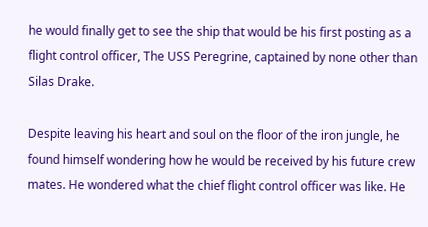he would finally get to see the ship that would be his first posting as a flight control officer, The USS Peregrine, captained by none other than Silas Drake.

Despite leaving his heart and soul on the floor of the iron jungle, he found himself wondering how he would be received by his future crew mates. He wondered what the chief flight control officer was like. He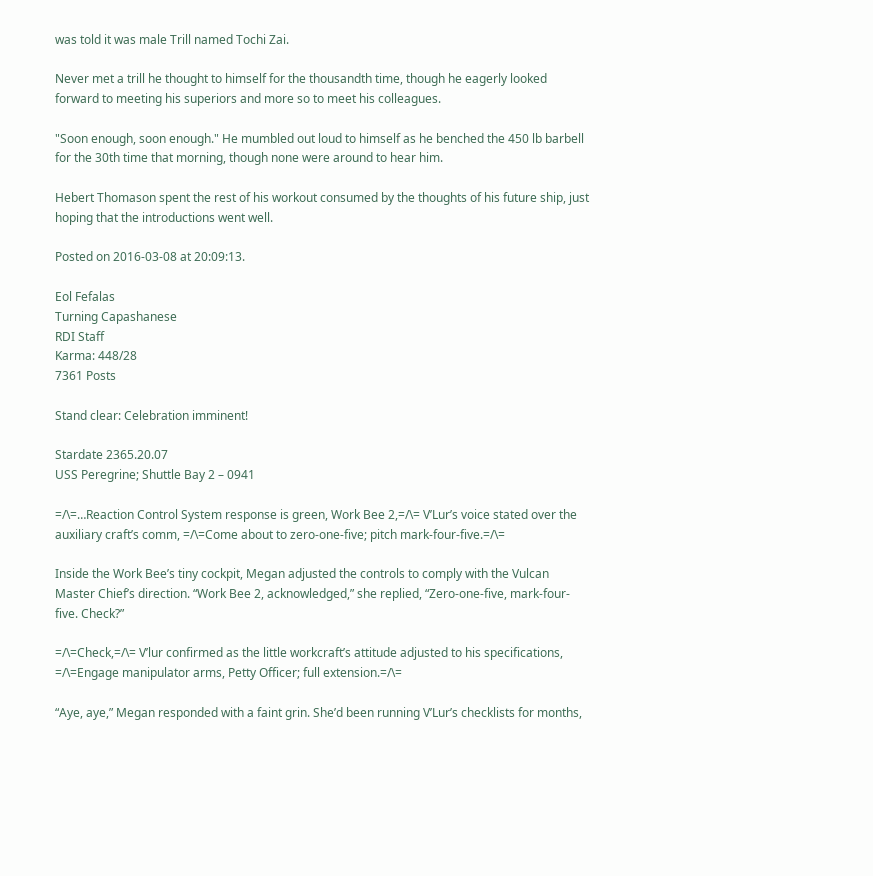was told it was male Trill named Tochi Zai.

Never met a trill he thought to himself for the thousandth time, though he eagerly looked forward to meeting his superiors and more so to meet his colleagues.

"Soon enough, soon enough." He mumbled out loud to himself as he benched the 450 lb barbell for the 30th time that morning, though none were around to hear him.

Hebert Thomason spent the rest of his workout consumed by the thoughts of his future ship, just hoping that the introductions went well.

Posted on 2016-03-08 at 20:09:13.

Eol Fefalas
Turning Capashanese
RDI Staff
Karma: 448/28
7361 Posts

Stand clear: Celebration imminent!

Stardate 2365.20.07
USS Peregrine; Shuttle Bay 2 – 0941

=/\=…Reaction Control System response is green, Work Bee 2,=/\= V’Lur’s voice stated over the auxiliary craft’s comm, =/\=Come about to zero-one-five; pitch mark-four-five.=/\=

Inside the Work Bee’s tiny cockpit, Megan adjusted the controls to comply with the Vulcan Master Chief’s direction. “Work Bee 2, acknowledged,” she replied, “Zero-one-five, mark-four-five. Check?”

=/\=Check,=/\= V’lur confirmed as the little workcraft’s attitude adjusted to his specifications, =/\=Engage manipulator arms, Petty Officer; full extension.=/\=

“Aye, aye,” Megan responded with a faint grin. She’d been running V’Lur’s checklists for months,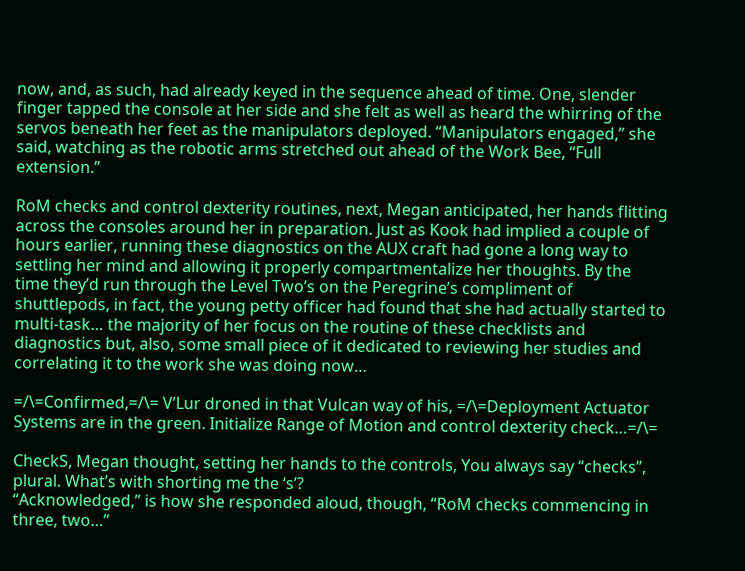now, and, as such, had already keyed in the sequence ahead of time. One, slender finger tapped the console at her side and she felt as well as heard the whirring of the servos beneath her feet as the manipulators deployed. “Manipulators engaged,” she said, watching as the robotic arms stretched out ahead of the Work Bee, “Full extension.”

RoM checks and control dexterity routines, next, Megan anticipated, her hands flitting across the consoles around her in preparation. Just as Kook had implied a couple of hours earlier, running these diagnostics on the AUX craft had gone a long way to settling her mind and allowing it properly compartmentalize her thoughts. By the time they’d run through the Level Two’s on the Peregrine’s compliment of shuttlepods, in fact, the young petty officer had found that she had actually started to multi-task… the majority of her focus on the routine of these checklists and diagnostics but, also, some small piece of it dedicated to reviewing her studies and correlating it to the work she was doing now…

=/\=Confirmed,=/\= V’Lur droned in that Vulcan way of his, =/\=Deployment Actuator Systems are in the green. Initialize Range of Motion and control dexterity check…=/\=

CheckS, Megan thought, setting her hands to the controls, You always say “checks”, plural. What’s with shorting me the ‘s’?
“Acknowledged,” is how she responded aloud, though, “RoM checks commencing in three, two…”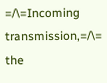=/\=Incoming transmission,=/\= the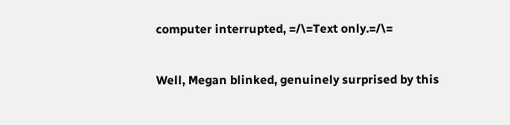computer interrupted, =/\=Text only.=/\=

Well, Megan blinked, genuinely surprised by this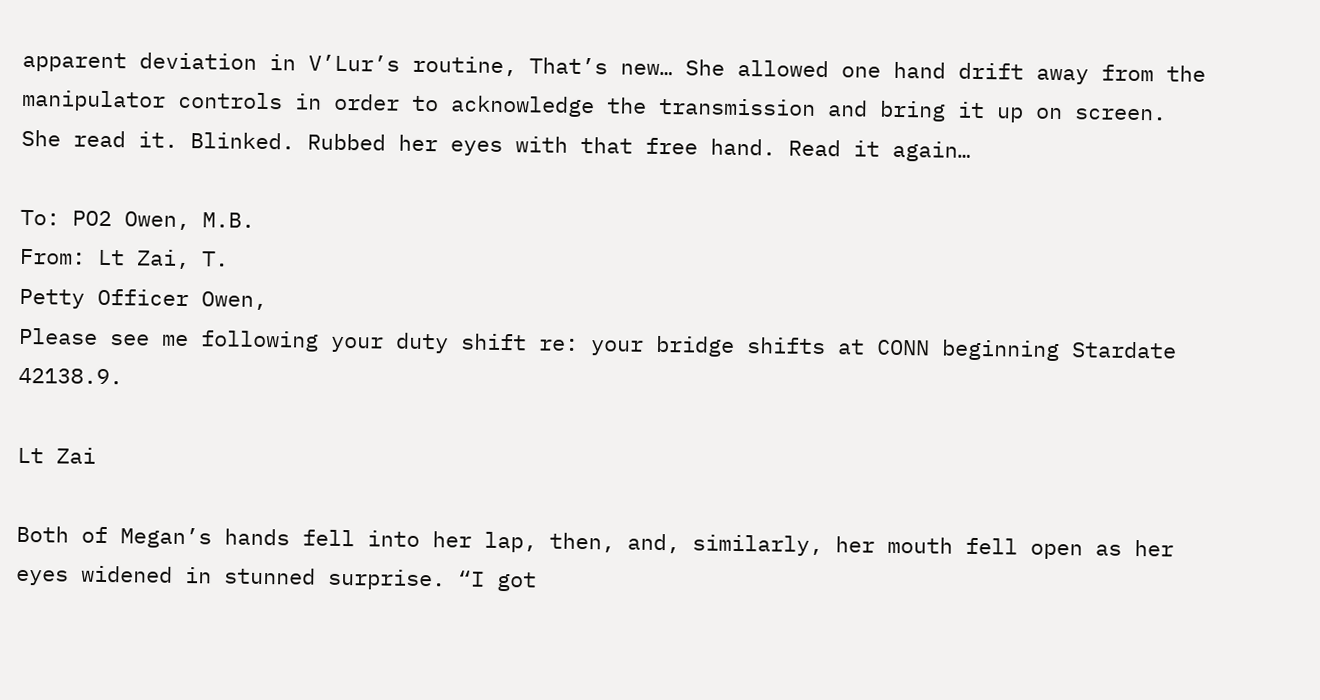apparent deviation in V’Lur’s routine, That’s new… She allowed one hand drift away from the manipulator controls in order to acknowledge the transmission and bring it up on screen. She read it. Blinked. Rubbed her eyes with that free hand. Read it again…

To: PO2 Owen, M.B.
From: Lt Zai, T.
Petty Officer Owen,
Please see me following your duty shift re: your bridge shifts at CONN beginning Stardate 42138.9.

Lt Zai

Both of Megan’s hands fell into her lap, then, and, similarly, her mouth fell open as her eyes widened in stunned surprise. “I got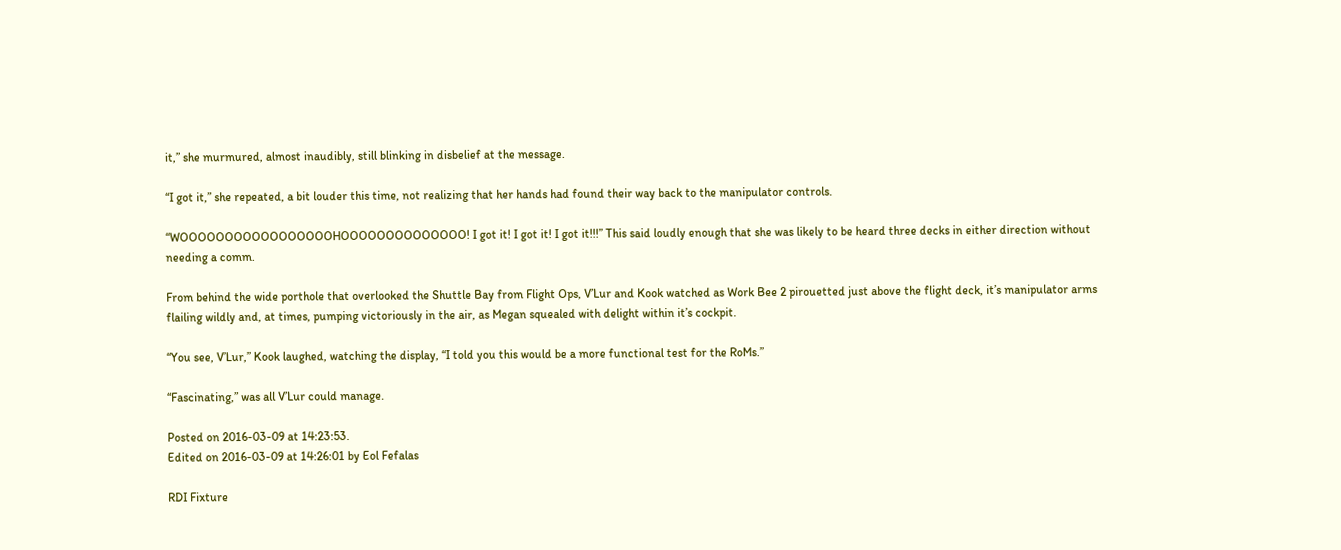it,” she murmured, almost inaudibly, still blinking in disbelief at the message.

“I got it,” she repeated, a bit louder this time, not realizing that her hands had found their way back to the manipulator controls.

“WOOOOOOOOOOOOOOOOOHOOOOOOOOOOOOOO! I got it! I got it! I got it!!!” This said loudly enough that she was likely to be heard three decks in either direction without needing a comm.

From behind the wide porthole that overlooked the Shuttle Bay from Flight Ops, V’Lur and Kook watched as Work Bee 2 pirouetted just above the flight deck, it’s manipulator arms flailing wildly and, at times, pumping victoriously in the air, as Megan squealed with delight within it’s cockpit.

“You see, V’Lur,” Kook laughed, watching the display, “I told you this would be a more functional test for the RoMs.”

“Fascinating,” was all V’Lur could manage.

Posted on 2016-03-09 at 14:23:53.
Edited on 2016-03-09 at 14:26:01 by Eol Fefalas

RDI Fixture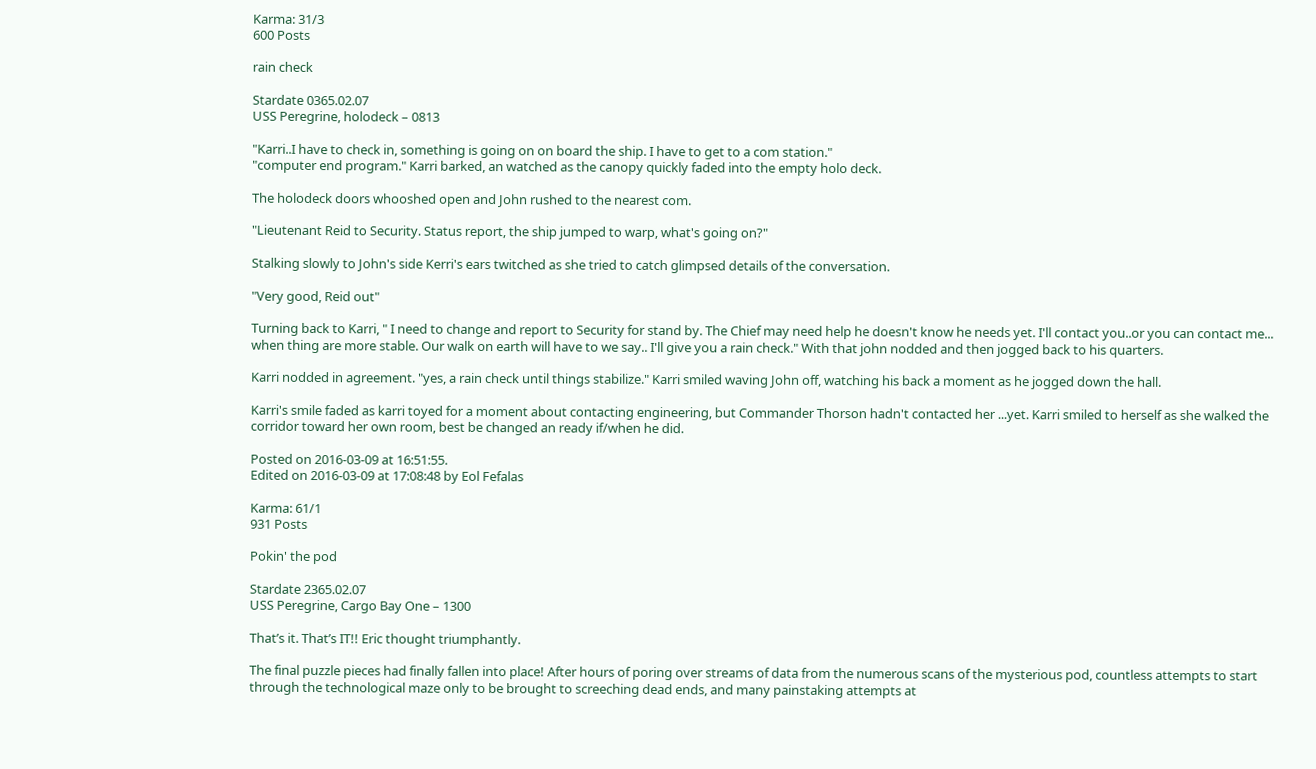Karma: 31/3
600 Posts

rain check

Stardate 0365.02.07
USS Peregrine, holodeck – 0813

"Karri..I have to check in, something is going on on board the ship. I have to get to a com station."
"computer end program." Karri barked, an watched as the canopy quickly faded into the empty holo deck.

The holodeck doors whooshed open and John rushed to the nearest com.

"Lieutenant Reid to Security. Status report, the ship jumped to warp, what's going on?"

Stalking slowly to John's side Kerri's ears twitched as she tried to catch glimpsed details of the conversation.

"Very good, Reid out"

Turning back to Karri, " I need to change and report to Security for stand by. The Chief may need help he doesn't know he needs yet. I'll contact you..or you can contact me... when thing are more stable. Our walk on earth will have to we say.. I'll give you a rain check." With that john nodded and then jogged back to his quarters.

Karri nodded in agreement. "yes, a rain check until things stabilize." Karri smiled waving John off, watching his back a moment as he jogged down the hall.

Karri's smile faded as karri toyed for a moment about contacting engineering, but Commander Thorson hadn't contacted her ...yet. Karri smiled to herself as she walked the corridor toward her own room, best be changed an ready if/when he did.

Posted on 2016-03-09 at 16:51:55.
Edited on 2016-03-09 at 17:08:48 by Eol Fefalas

Karma: 61/1
931 Posts

Pokin' the pod

Stardate 2365.02.07
USS Peregrine, Cargo Bay One – 1300

That’s it. That’s IT!! Eric thought triumphantly.

The final puzzle pieces had finally fallen into place! After hours of poring over streams of data from the numerous scans of the mysterious pod, countless attempts to start through the technological maze only to be brought to screeching dead ends, and many painstaking attempts at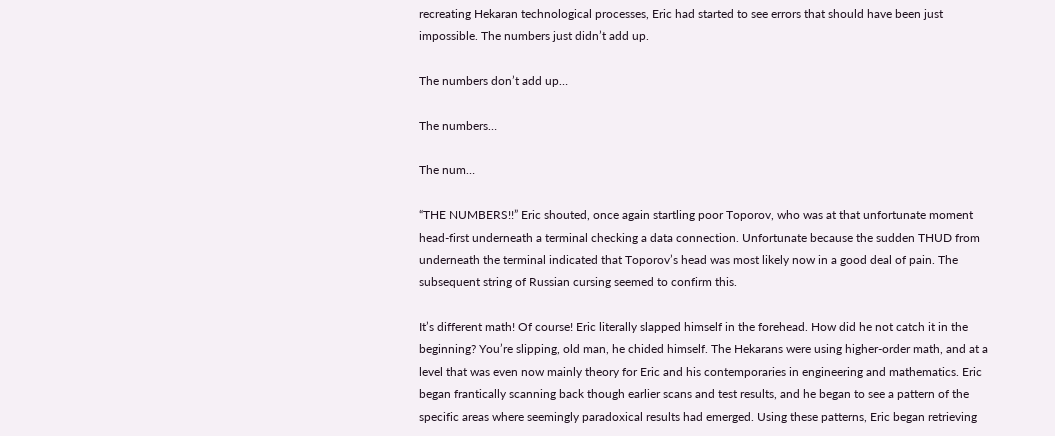recreating Hekaran technological processes, Eric had started to see errors that should have been just impossible. The numbers just didn’t add up.

The numbers don’t add up…

The numbers…

The num…

“THE NUMBERS!!” Eric shouted, once again startling poor Toporov, who was at that unfortunate moment head-first underneath a terminal checking a data connection. Unfortunate because the sudden THUD from underneath the terminal indicated that Toporov’s head was most likely now in a good deal of pain. The subsequent string of Russian cursing seemed to confirm this.

It’s different math! Of course! Eric literally slapped himself in the forehead. How did he not catch it in the beginning? You’re slipping, old man, he chided himself. The Hekarans were using higher-order math, and at a level that was even now mainly theory for Eric and his contemporaries in engineering and mathematics. Eric began frantically scanning back though earlier scans and test results, and he began to see a pattern of the specific areas where seemingly paradoxical results had emerged. Using these patterns, Eric began retrieving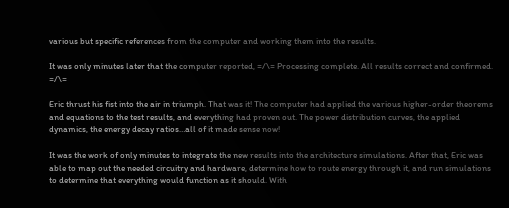various but specific references from the computer and working them into the results.

It was only minutes later that the computer reported, =/\= Processing complete. All results correct and confirmed. =/\=

Eric thrust his fist into the air in triumph. That was it! The computer had applied the various higher-order theorems and equations to the test results, and everything had proven out. The power distribution curves, the applied dynamics, the energy decay ratios…all of it made sense now!

It was the work of only minutes to integrate the new results into the architecture simulations. After that, Eric was able to map out the needed circuitry and hardware, determine how to route energy through it, and run simulations to determine that everything would function as it should. With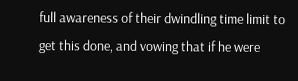full awareness of their dwindling time limit to get this done, and vowing that if he were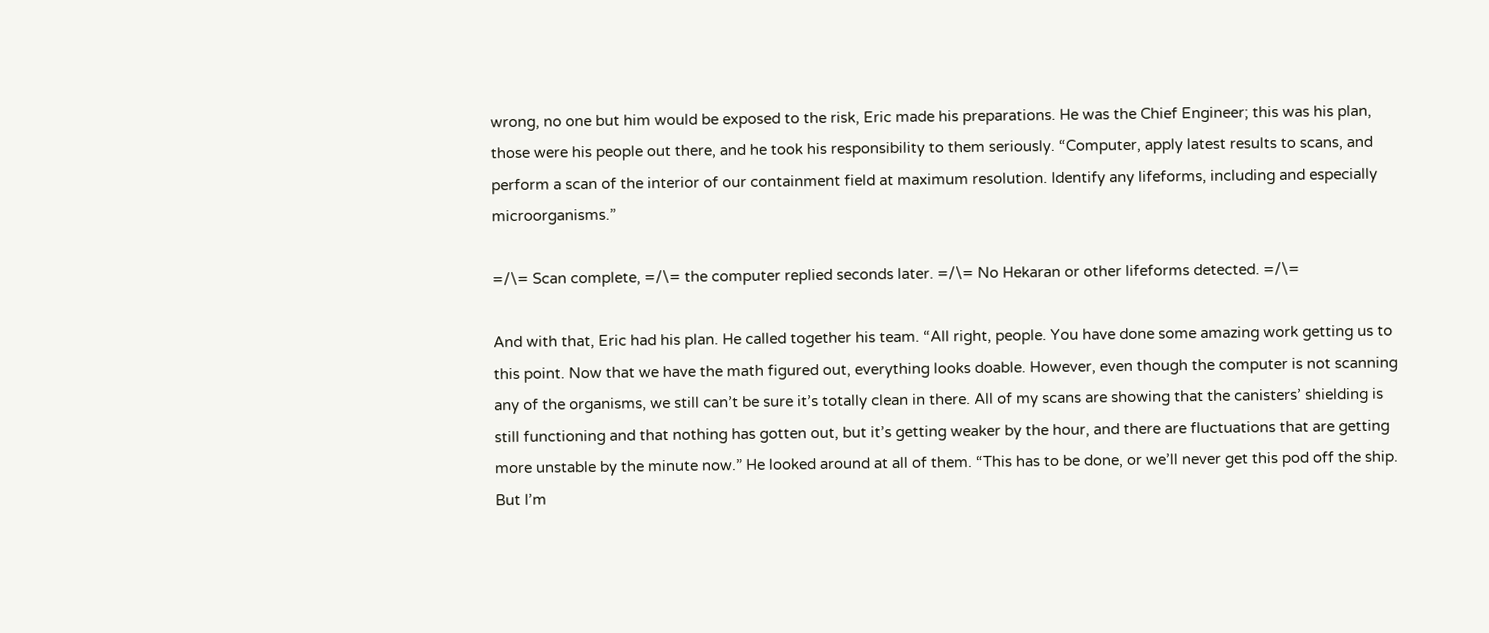wrong, no one but him would be exposed to the risk, Eric made his preparations. He was the Chief Engineer; this was his plan, those were his people out there, and he took his responsibility to them seriously. “Computer, apply latest results to scans, and perform a scan of the interior of our containment field at maximum resolution. Identify any lifeforms, including and especially microorganisms.”

=/\= Scan complete, =/\= the computer replied seconds later. =/\= No Hekaran or other lifeforms detected. =/\=

And with that, Eric had his plan. He called together his team. “All right, people. You have done some amazing work getting us to this point. Now that we have the math figured out, everything looks doable. However, even though the computer is not scanning any of the organisms, we still can’t be sure it’s totally clean in there. All of my scans are showing that the canisters’ shielding is still functioning and that nothing has gotten out, but it’s getting weaker by the hour, and there are fluctuations that are getting more unstable by the minute now.” He looked around at all of them. “This has to be done, or we’ll never get this pod off the ship. But I’m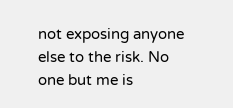not exposing anyone else to the risk. No one but me is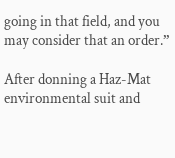going in that field, and you may consider that an order.”

After donning a Haz-Mat environmental suit and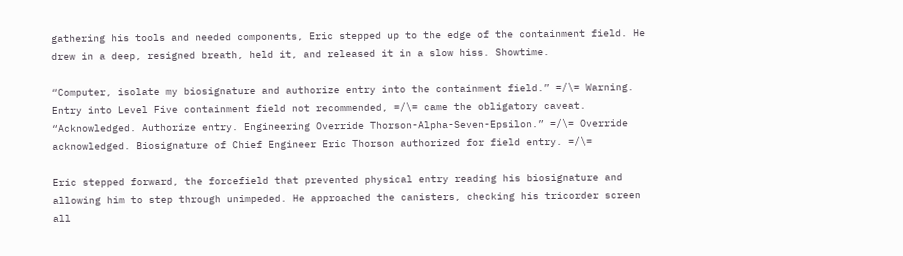gathering his tools and needed components, Eric stepped up to the edge of the containment field. He drew in a deep, resigned breath, held it, and released it in a slow hiss. Showtime.

“Computer, isolate my biosignature and authorize entry into the containment field.” =/\= Warning. Entry into Level Five containment field not recommended, =/\= came the obligatory caveat. “Acknowledged. Authorize entry. Engineering Override Thorson-Alpha-Seven-Epsilon.” =/\= Override acknowledged. Biosignature of Chief Engineer Eric Thorson authorized for field entry. =/\=

Eric stepped forward, the forcefield that prevented physical entry reading his biosignature and allowing him to step through unimpeded. He approached the canisters, checking his tricorder screen all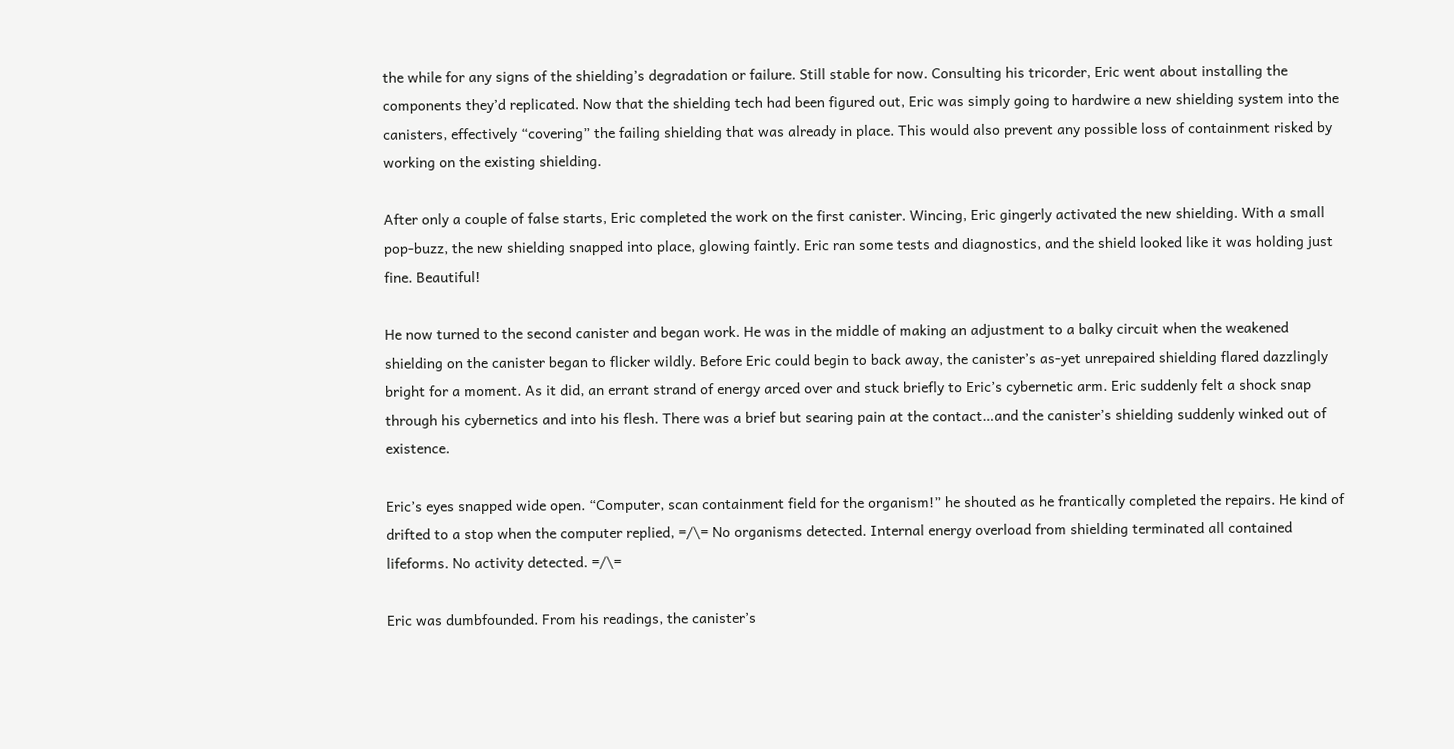the while for any signs of the shielding’s degradation or failure. Still stable for now. Consulting his tricorder, Eric went about installing the components they’d replicated. Now that the shielding tech had been figured out, Eric was simply going to hardwire a new shielding system into the canisters, effectively “covering” the failing shielding that was already in place. This would also prevent any possible loss of containment risked by working on the existing shielding.

After only a couple of false starts, Eric completed the work on the first canister. Wincing, Eric gingerly activated the new shielding. With a small pop-buzz, the new shielding snapped into place, glowing faintly. Eric ran some tests and diagnostics, and the shield looked like it was holding just fine. Beautiful!

He now turned to the second canister and began work. He was in the middle of making an adjustment to a balky circuit when the weakened shielding on the canister began to flicker wildly. Before Eric could begin to back away, the canister’s as-yet unrepaired shielding flared dazzlingly bright for a moment. As it did, an errant strand of energy arced over and stuck briefly to Eric’s cybernetic arm. Eric suddenly felt a shock snap through his cybernetics and into his flesh. There was a brief but searing pain at the contact…and the canister’s shielding suddenly winked out of existence.

Eric’s eyes snapped wide open. “Computer, scan containment field for the organism!” he shouted as he frantically completed the repairs. He kind of drifted to a stop when the computer replied, =/\= No organisms detected. Internal energy overload from shielding terminated all contained lifeforms. No activity detected. =/\=

Eric was dumbfounded. From his readings, the canister’s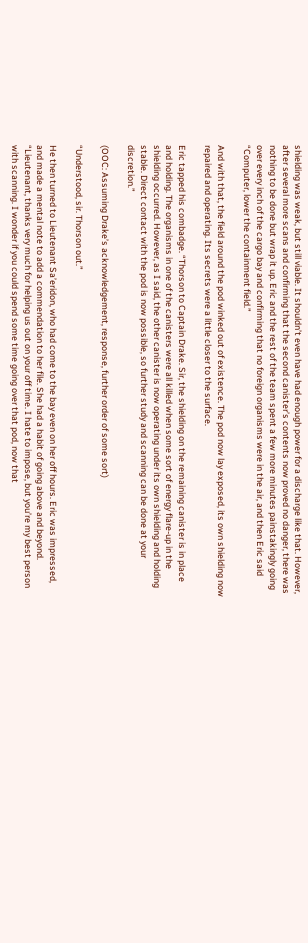shielding was weak, but still viable. It shouldn’t even have had enough power for a discharge like that. However, after several more scans and confirming that the second canister’s contents now proved no danger, there was nothing to be done but wrap it up. Eric and the rest of the team spent a few more minutes painstakingly going over every inch of the cargo bay and confirming that no foreign organisms were in the air, and then Eric said “Computer, lower the containment field.”

And with that, the field around the pod winked out of existence. The pod now lay exposed, its own shielding now repaired and operating. Its secrets were a little closer to the surface.

Eric tapped his combadge. “Thorson to Captain Drake. Sir, the shielding on the remaining canister is in place and holding. The organisms in one of the canisters were all killed when some sort of energy flare-up in the shielding occurred. However, as I said, the other canister is now operating under its own shielding and holding stable. Direct contact with the pod is now possible, so further study and scanning can be done at your discretion.”

(OOC: Assuming Drake’s acknowledgement, response, further order of some sort)

“Understood, sir. Thorson out.”

He then turned to Lieutenant Sa’eridon, who had come to the bay even on her off hours. Eric was impressed, and made a mental note to add a commendation to her file. She had a habit of going above and beyond. “Lieutenant, thanks very much for helping us out on your off time. I hate to impose, but you’re my best person with scanning. I wonder if you could spend some time going over that pod, now that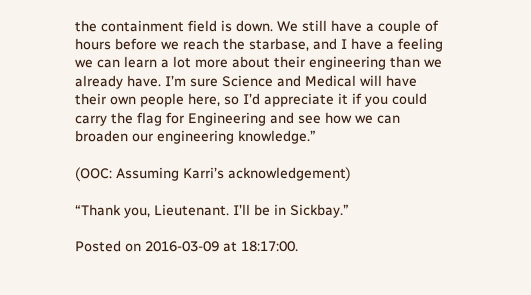the containment field is down. We still have a couple of hours before we reach the starbase, and I have a feeling we can learn a lot more about their engineering than we already have. I’m sure Science and Medical will have their own people here, so I’d appreciate it if you could carry the flag for Engineering and see how we can broaden our engineering knowledge.”

(OOC: Assuming Karri’s acknowledgement)

“Thank you, Lieutenant. I’ll be in Sickbay.”

Posted on 2016-03-09 at 18:17:00.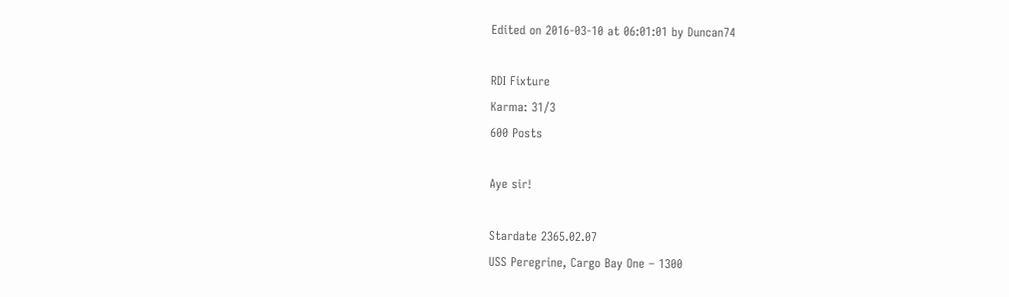Edited on 2016-03-10 at 06:01:01 by Duncan74

RDI Fixture
Karma: 31/3
600 Posts

Aye sir!

Stardate 2365.02.07
USS Peregrine, Cargo Bay One – 1300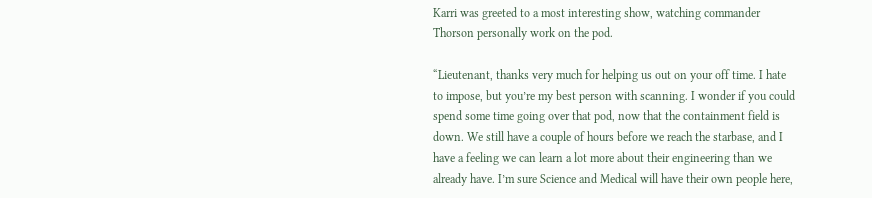Karri was greeted to a most interesting show, watching commander Thorson personally work on the pod.

“Lieutenant, thanks very much for helping us out on your off time. I hate to impose, but you’re my best person with scanning. I wonder if you could spend some time going over that pod, now that the containment field is down. We still have a couple of hours before we reach the starbase, and I have a feeling we can learn a lot more about their engineering than we already have. I’m sure Science and Medical will have their own people here,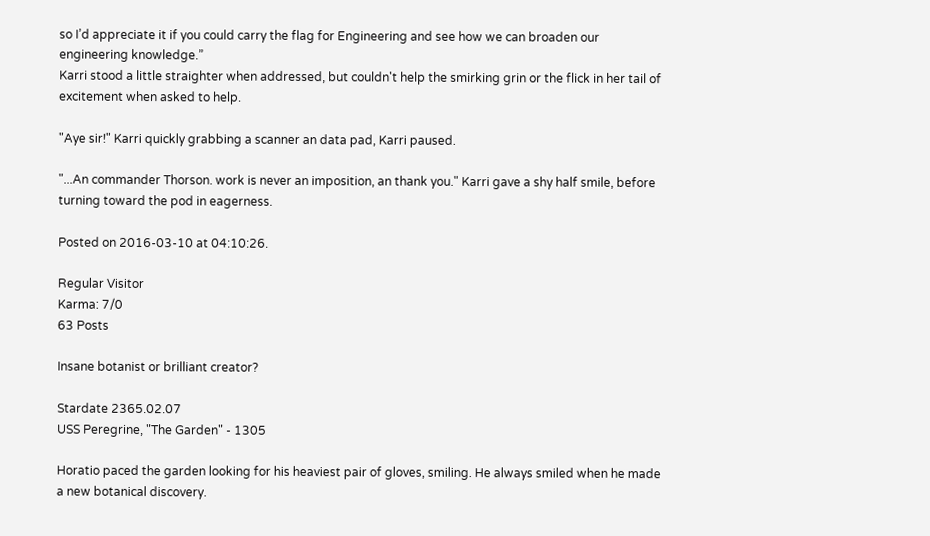so I’d appreciate it if you could carry the flag for Engineering and see how we can broaden our engineering knowledge.”
Karri stood a little straighter when addressed, but couldn't help the smirking grin or the flick in her tail of excitement when asked to help.

"Aye sir!" Karri quickly grabbing a scanner an data pad, Karri paused.

"...An commander Thorson. work is never an imposition, an thank you." Karri gave a shy half smile, before turning toward the pod in eagerness.

Posted on 2016-03-10 at 04:10:26.

Regular Visitor
Karma: 7/0
63 Posts

Insane botanist or brilliant creator?

Stardate 2365.02.07
USS Peregrine, "The Garden" - 1305

Horatio paced the garden looking for his heaviest pair of gloves, smiling. He always smiled when he made a new botanical discovery.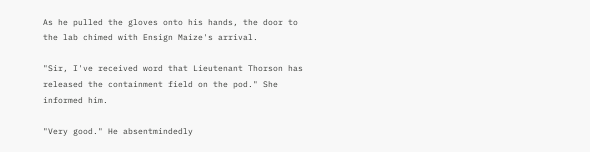As he pulled the gloves onto his hands, the door to the lab chimed with Ensign Maize's arrival.

"Sir, I've received word that Lieutenant Thorson has released the containment field on the pod." She informed him.

"Very good." He absentmindedly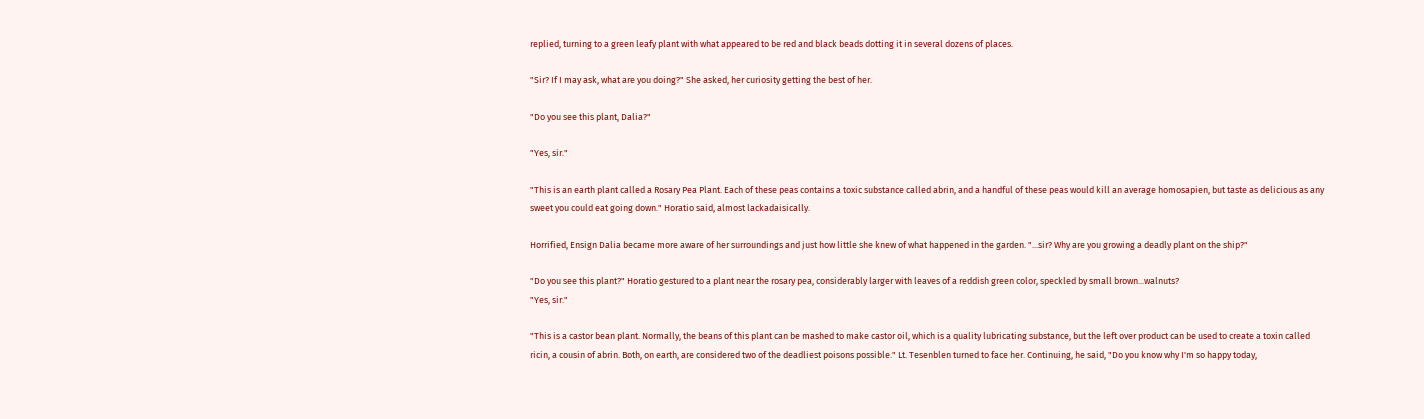replied, turning to a green leafy plant with what appeared to be red and black beads dotting it in several dozens of places.

"Sir? If I may ask, what are you doing?" She asked, her curiosity getting the best of her.

"Do you see this plant, Dalia?"

"Yes, sir."

"This is an earth plant called a Rosary Pea Plant. Each of these peas contains a toxic substance called abrin, and a handful of these peas would kill an average homosapien, but taste as delicious as any sweet you could eat going down." Horatio said, almost lackadaisically.

Horrified, Ensign Dalia became more aware of her surroundings and just how little she knew of what happened in the garden. "...sir? Why are you growing a deadly plant on the ship?"

"Do you see this plant?" Horatio gestured to a plant near the rosary pea, considerably larger with leaves of a reddish green color, speckled by small brown...walnuts?
"Yes, sir."

"This is a castor bean plant. Normally, the beans of this plant can be mashed to make castor oil, which is a quality lubricating substance, but the left over product can be used to create a toxin called ricin, a cousin of abrin. Both, on earth, are considered two of the deadliest poisons possible." Lt. Tesenblen turned to face her. Continuing, he said, "Do you know why I'm so happy today,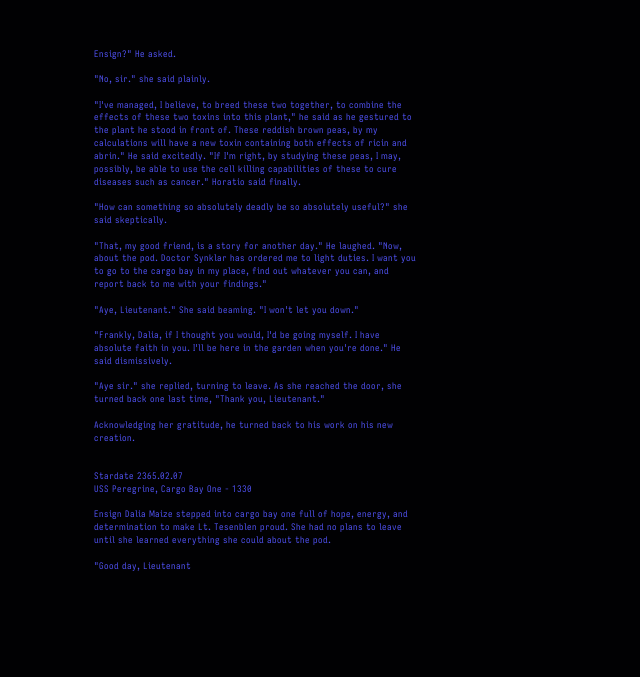Ensign?" He asked.

"No, sir." she said plainly.

"I've managed, I believe, to breed these two together, to combine the effects of these two toxins into this plant," he said as he gestured to the plant he stood in front of. These reddish brown peas, by my calculations will have a new toxin containing both effects of ricin and abrin." He said excitedly. "If I'm right, by studying these peas, I may, possibly, be able to use the cell killing capabilities of these to cure diseases such as cancer." Horatio said finally.

"How can something so absolutely deadly be so absolutely useful?" she said skeptically.

"That, my good friend, is a story for another day." He laughed. "Now, about the pod. Doctor Synklar has ordered me to light duties. I want you to go to the cargo bay in my place, find out whatever you can, and report back to me with your findings."

"Aye, Lieutenant." She said beaming. "I won't let you down."

"Frankly, Dalia, if I thought you would, I'd be going myself. I have absolute faith in you. I'll be here in the garden when you're done." He said dismissively.

"Aye sir." she replied, turning to leave. As she reached the door, she turned back one last time, "Thank you, Lieutenant."

Acknowledging her gratitude, he turned back to his work on his new creation.


Stardate 2365.02.07
USS Peregrine, Cargo Bay One - 1330

Ensign Dalia Maize stepped into cargo bay one full of hope, energy, and determination to make Lt. Tesenblen proud. She had no plans to leave until she learned everything she could about the pod.

"Good day, Lieutenant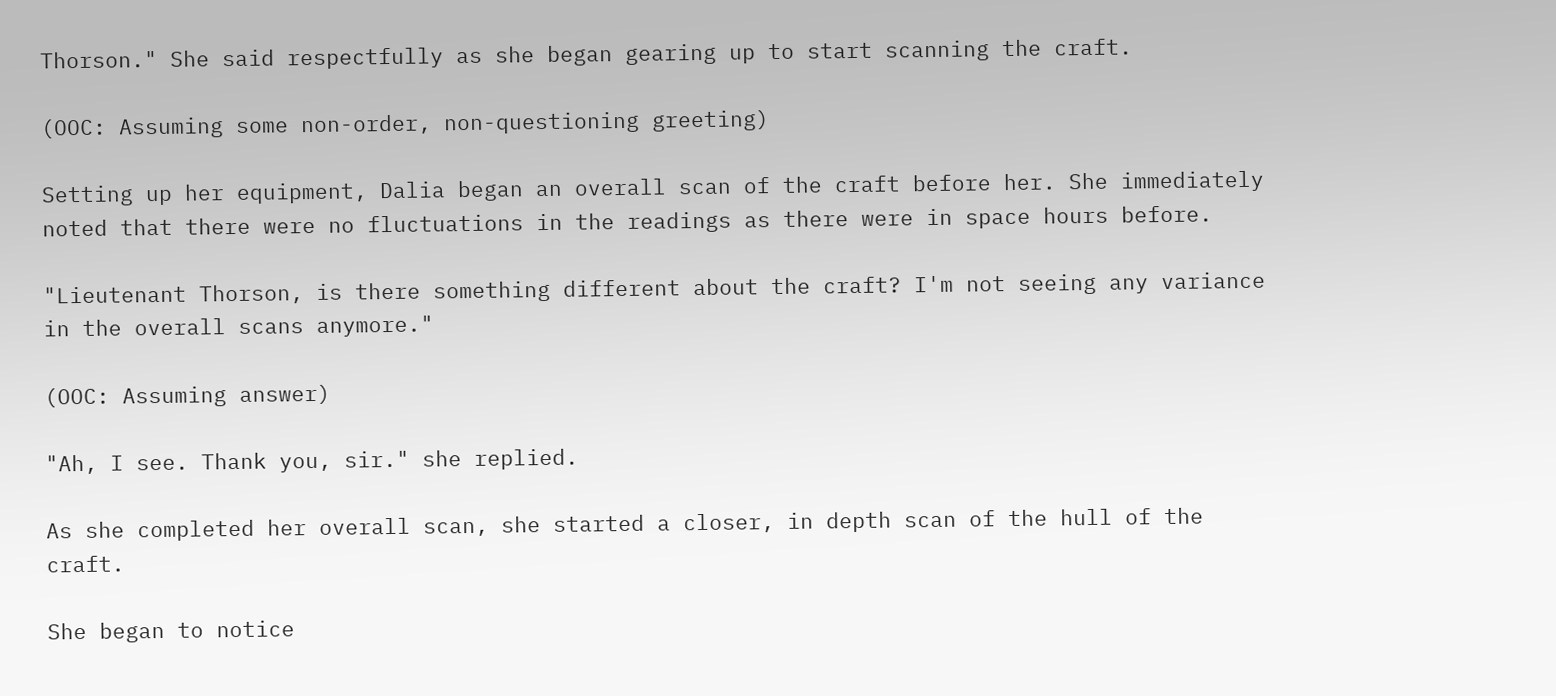Thorson." She said respectfully as she began gearing up to start scanning the craft.

(OOC: Assuming some non-order, non-questioning greeting)

Setting up her equipment, Dalia began an overall scan of the craft before her. She immediately noted that there were no fluctuations in the readings as there were in space hours before.

"Lieutenant Thorson, is there something different about the craft? I'm not seeing any variance in the overall scans anymore."

(OOC: Assuming answer)

"Ah, I see. Thank you, sir." she replied.

As she completed her overall scan, she started a closer, in depth scan of the hull of the craft.

She began to notice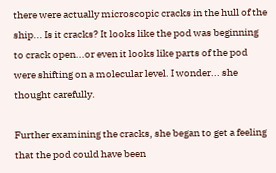there were actually microscopic cracks in the hull of the ship... Is it cracks? It looks like the pod was beginning to crack open...or even it looks like parts of the pod were shifting on a molecular level. I wonder... she thought carefully.

Further examining the cracks, she began to get a feeling that the pod could have been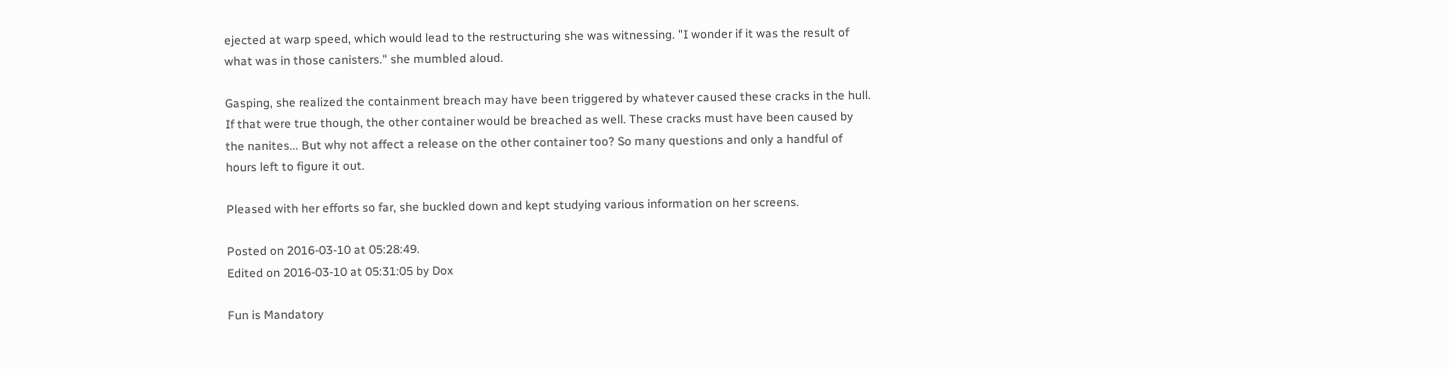ejected at warp speed, which would lead to the restructuring she was witnessing. "I wonder if it was the result of what was in those canisters." she mumbled aloud.

Gasping, she realized the containment breach may have been triggered by whatever caused these cracks in the hull. If that were true though, the other container would be breached as well. These cracks must have been caused by the nanites... But why not affect a release on the other container too? So many questions and only a handful of hours left to figure it out.

Pleased with her efforts so far, she buckled down and kept studying various information on her screens.

Posted on 2016-03-10 at 05:28:49.
Edited on 2016-03-10 at 05:31:05 by Dox

Fun is Mandatory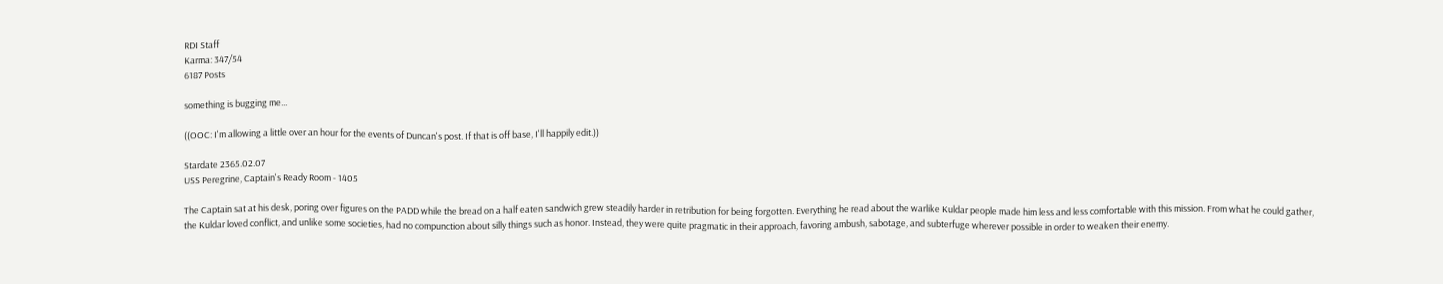RDI Staff
Karma: 347/54
6187 Posts

something is bugging me...

((OOC: I'm allowing a little over an hour for the events of Duncan's post. If that is off base, I'll happily edit.))

Stardate 2365.02.07
USS Peregrine, Captain's Ready Room - 1405

The Captain sat at his desk, poring over figures on the PADD while the bread on a half eaten sandwich grew steadily harder in retribution for being forgotten. Everything he read about the warlike Kuldar people made him less and less comfortable with this mission. From what he could gather, the Kuldar loved conflict, and unlike some societies, had no compunction about silly things such as honor. Instead, they were quite pragmatic in their approach, favoring ambush, sabotage, and subterfuge wherever possible in order to weaken their enemy.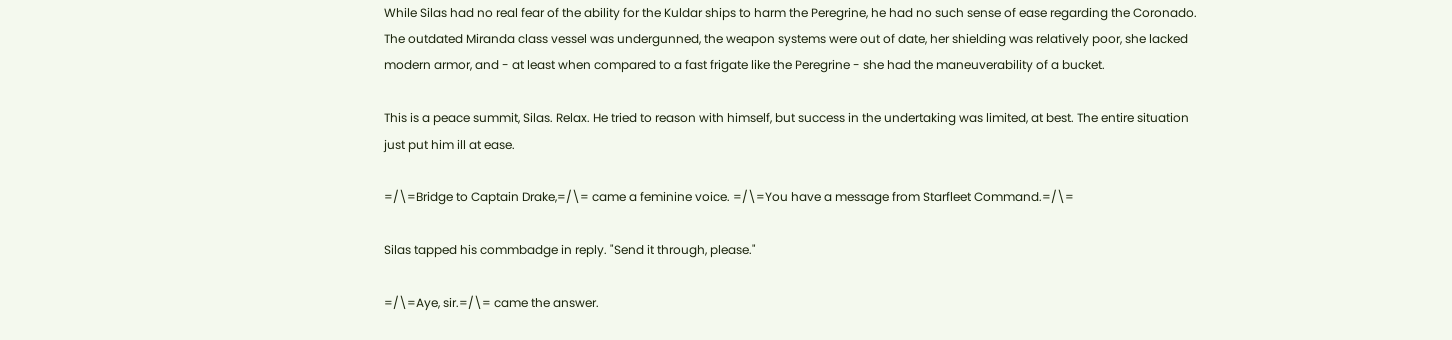While Silas had no real fear of the ability for the Kuldar ships to harm the Peregrine, he had no such sense of ease regarding the Coronado. The outdated Miranda class vessel was undergunned, the weapon systems were out of date, her shielding was relatively poor, she lacked modern armor, and - at least when compared to a fast frigate like the Peregrine - she had the maneuverability of a bucket.

This is a peace summit, Silas. Relax. He tried to reason with himself, but success in the undertaking was limited, at best. The entire situation just put him ill at ease.

=/\=Bridge to Captain Drake,=/\= came a feminine voice. =/\=You have a message from Starfleet Command.=/\=

Silas tapped his commbadge in reply. "Send it through, please."

=/\=Aye, sir.=/\= came the answer.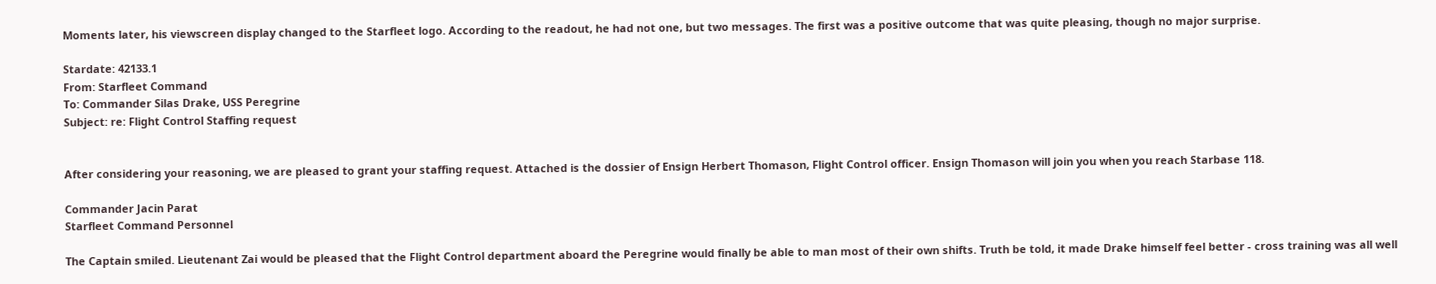Moments later, his viewscreen display changed to the Starfleet logo. According to the readout, he had not one, but two messages. The first was a positive outcome that was quite pleasing, though no major surprise.

Stardate: 42133.1
From: Starfleet Command
To: Commander Silas Drake, USS Peregrine
Subject: re: Flight Control Staffing request


After considering your reasoning, we are pleased to grant your staffing request. Attached is the dossier of Ensign Herbert Thomason, Flight Control officer. Ensign Thomason will join you when you reach Starbase 118.

Commander Jacin Parat
Starfleet Command Personnel

The Captain smiled. Lieutenant Zai would be pleased that the Flight Control department aboard the Peregrine would finally be able to man most of their own shifts. Truth be told, it made Drake himself feel better - cross training was all well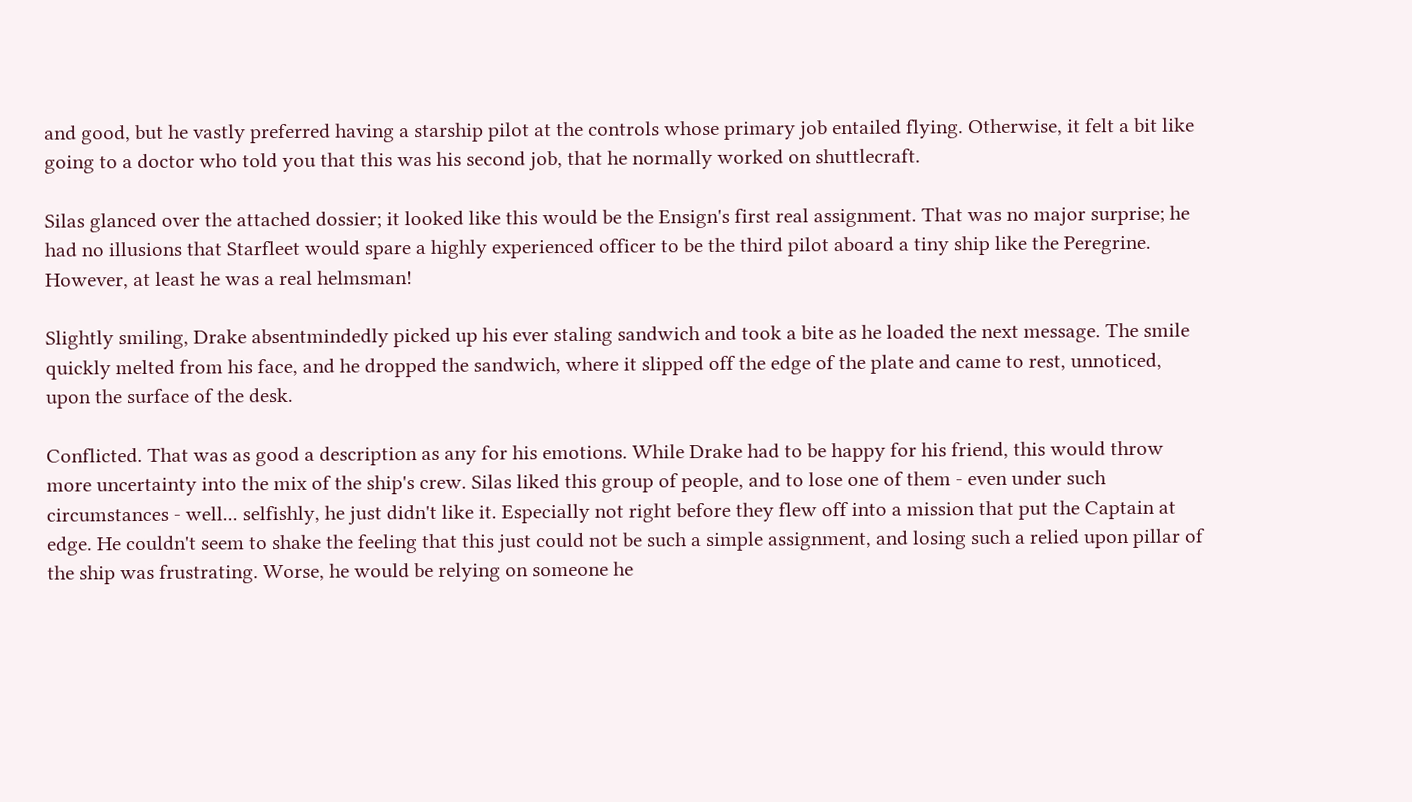and good, but he vastly preferred having a starship pilot at the controls whose primary job entailed flying. Otherwise, it felt a bit like going to a doctor who told you that this was his second job, that he normally worked on shuttlecraft.

Silas glanced over the attached dossier; it looked like this would be the Ensign's first real assignment. That was no major surprise; he had no illusions that Starfleet would spare a highly experienced officer to be the third pilot aboard a tiny ship like the Peregrine. However, at least he was a real helmsman!

Slightly smiling, Drake absentmindedly picked up his ever staling sandwich and took a bite as he loaded the next message. The smile quickly melted from his face, and he dropped the sandwich, where it slipped off the edge of the plate and came to rest, unnoticed, upon the surface of the desk.

Conflicted. That was as good a description as any for his emotions. While Drake had to be happy for his friend, this would throw more uncertainty into the mix of the ship's crew. Silas liked this group of people, and to lose one of them - even under such circumstances - well... selfishly, he just didn't like it. Especially not right before they flew off into a mission that put the Captain at edge. He couldn't seem to shake the feeling that this just could not be such a simple assignment, and losing such a relied upon pillar of the ship was frustrating. Worse, he would be relying on someone he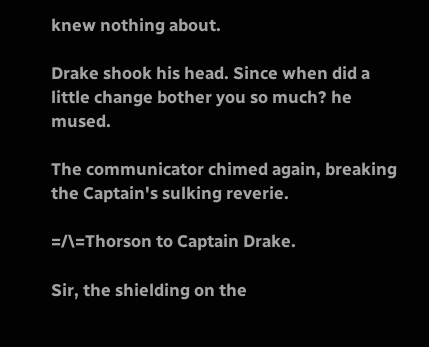knew nothing about.

Drake shook his head. Since when did a little change bother you so much? he mused.

The communicator chimed again, breaking the Captain's sulking reverie.

=/\=Thorson to Captain Drake.

Sir, the shielding on the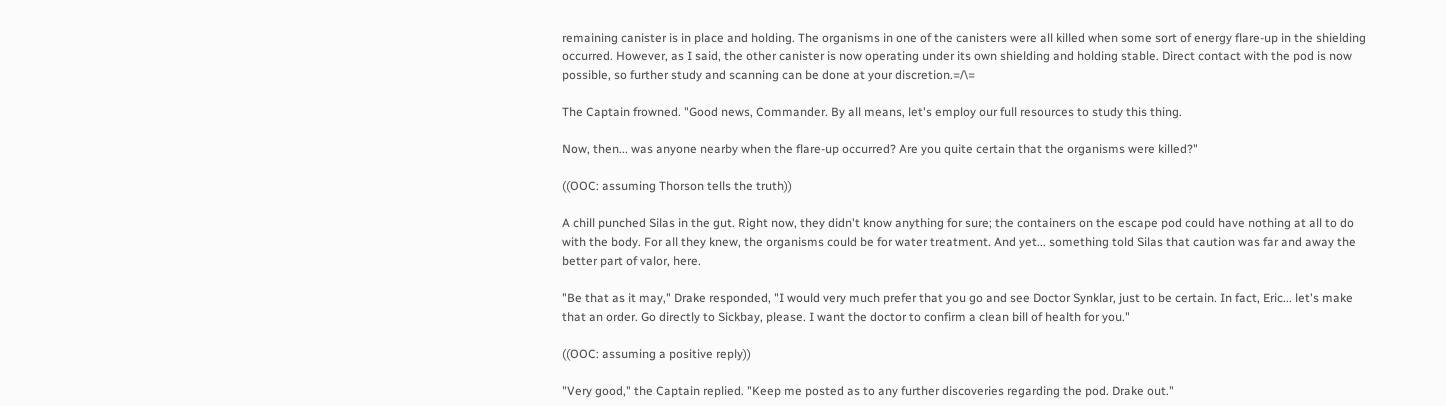remaining canister is in place and holding. The organisms in one of the canisters were all killed when some sort of energy flare-up in the shielding occurred. However, as I said, the other canister is now operating under its own shielding and holding stable. Direct contact with the pod is now possible, so further study and scanning can be done at your discretion.=/\=

The Captain frowned. "Good news, Commander. By all means, let's employ our full resources to study this thing.

Now, then... was anyone nearby when the flare-up occurred? Are you quite certain that the organisms were killed?"

((OOC: assuming Thorson tells the truth))

A chill punched Silas in the gut. Right now, they didn't know anything for sure; the containers on the escape pod could have nothing at all to do with the body. For all they knew, the organisms could be for water treatment. And yet... something told Silas that caution was far and away the better part of valor, here.

"Be that as it may," Drake responded, "I would very much prefer that you go and see Doctor Synklar, just to be certain. In fact, Eric... let's make that an order. Go directly to Sickbay, please. I want the doctor to confirm a clean bill of health for you."

((OOC: assuming a positive reply))

"Very good," the Captain replied. "Keep me posted as to any further discoveries regarding the pod. Drake out."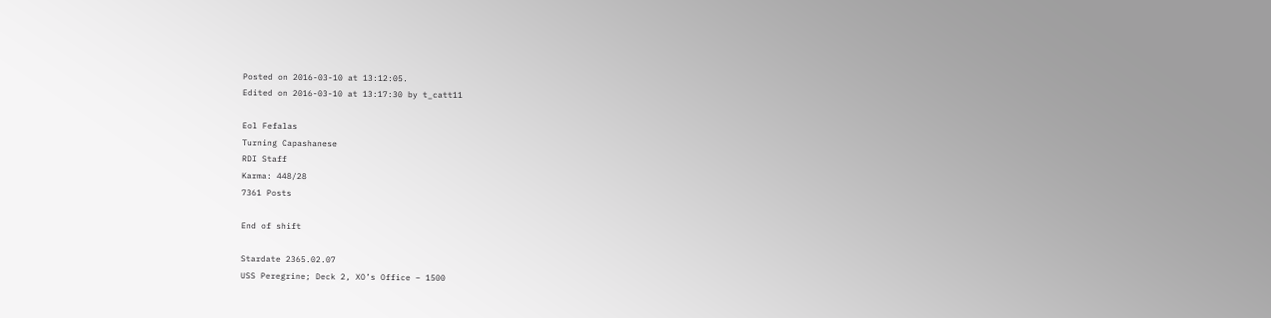Posted on 2016-03-10 at 13:12:05.
Edited on 2016-03-10 at 13:17:30 by t_catt11

Eol Fefalas
Turning Capashanese
RDI Staff
Karma: 448/28
7361 Posts

End of shift

Stardate 2365.02.07
USS Peregrine; Deck 2, XO’s Office – 1500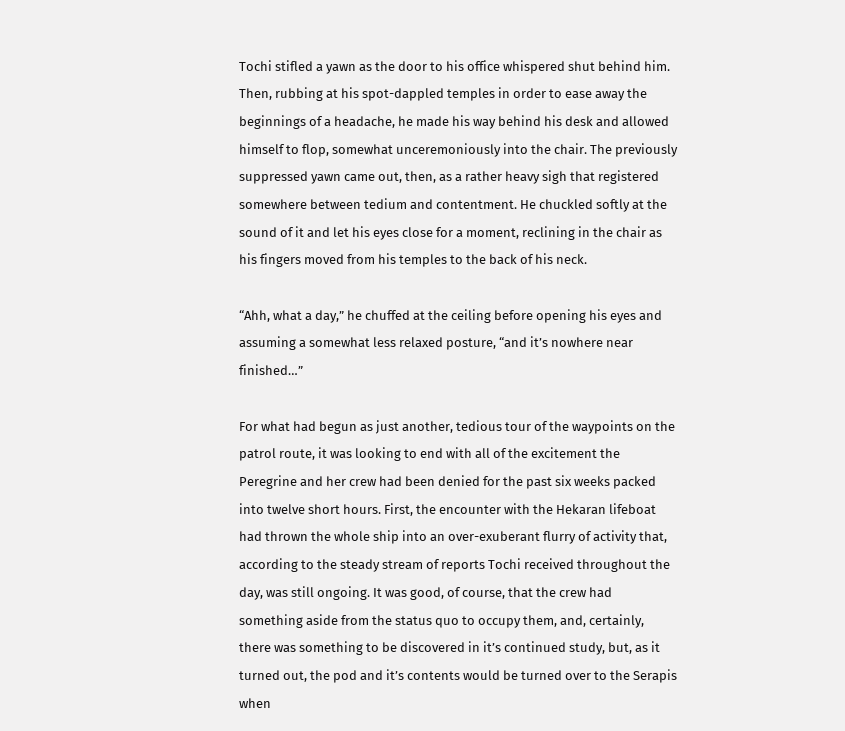Tochi stifled a yawn as the door to his office whispered shut behind him. Then, rubbing at his spot-dappled temples in order to ease away the beginnings of a headache, he made his way behind his desk and allowed himself to flop, somewhat unceremoniously into the chair. The previously suppressed yawn came out, then, as a rather heavy sigh that registered somewhere between tedium and contentment. He chuckled softly at the sound of it and let his eyes close for a moment, reclining in the chair as his fingers moved from his temples to the back of his neck.

“Ahh, what a day,” he chuffed at the ceiling before opening his eyes and assuming a somewhat less relaxed posture, “and it’s nowhere near finished…”

For what had begun as just another, tedious tour of the waypoints on the patrol route, it was looking to end with all of the excitement the Peregrine and her crew had been denied for the past six weeks packed into twelve short hours. First, the encounter with the Hekaran lifeboat had thrown the whole ship into an over-exuberant flurry of activity that, according to the steady stream of reports Tochi received throughout the day, was still ongoing. It was good, of course, that the crew had something aside from the status quo to occupy them, and, certainly, there was something to be discovered in it’s continued study, but, as it turned out, the pod and it’s contents would be turned over to the Serapis when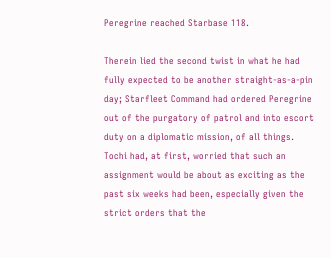Peregrine reached Starbase 118.

Therein lied the second twist in what he had fully expected to be another straight-as-a-pin day; Starfleet Command had ordered Peregrine out of the purgatory of patrol and into escort duty on a diplomatic mission, of all things. Tochi had, at first, worried that such an assignment would be about as exciting as the past six weeks had been, especially given the strict orders that the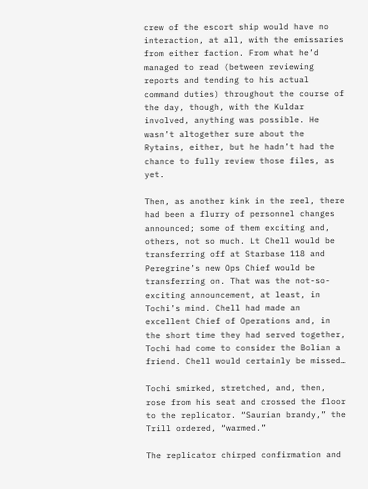crew of the escort ship would have no interaction, at all, with the emissaries from either faction. From what he’d managed to read (between reviewing reports and tending to his actual command duties) throughout the course of the day, though, with the Kuldar involved, anything was possible. He wasn’t altogether sure about the Rytains, either, but he hadn’t had the chance to fully review those files, as yet.

Then, as another kink in the reel, there had been a flurry of personnel changes announced; some of them exciting and, others, not so much. Lt Chell would be transferring off at Starbase 118 and Peregrine’s new Ops Chief would be transferring on. That was the not-so-exciting announcement, at least, in Tochi’s mind. Chell had made an excellent Chief of Operations and, in the short time they had served together, Tochi had come to consider the Bolian a friend. Chell would certainly be missed…

Tochi smirked, stretched, and, then, rose from his seat and crossed the floor to the replicator. “Saurian brandy,” the Trill ordered, “warmed.”

The replicator chirped confirmation and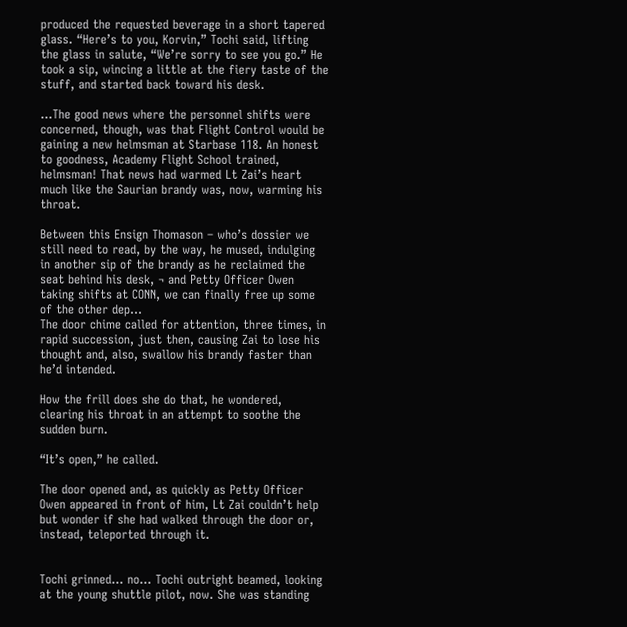produced the requested beverage in a short tapered glass. “Here’s to you, Korvin,” Tochi said, lifting the glass in salute, “We’re sorry to see you go.” He took a sip, wincing a little at the fiery taste of the stuff, and started back toward his desk.

…The good news where the personnel shifts were concerned, though, was that Flight Control would be gaining a new helmsman at Starbase 118. An honest to goodness, Academy Flight School trained, helmsman! That news had warmed Lt Zai’s heart much like the Saurian brandy was, now, warming his throat.

Between this Ensign Thomason – who’s dossier we still need to read, by the way, he mused, indulging in another sip of the brandy as he reclaimed the seat behind his desk, ¬ and Petty Officer Owen taking shifts at CONN, we can finally free up some of the other dep…
The door chime called for attention, three times, in rapid succession, just then, causing Zai to lose his thought and, also, swallow his brandy faster than he’d intended.

How the frill does she do that, he wondered, clearing his throat in an attempt to soothe the sudden burn.

“It’s open,” he called.

The door opened and, as quickly as Petty Officer Owen appeared in front of him, Lt Zai couldn’t help but wonder if she had walked through the door or, instead, teleported through it.


Tochi grinned… no… Tochi outright beamed, looking at the young shuttle pilot, now. She was standing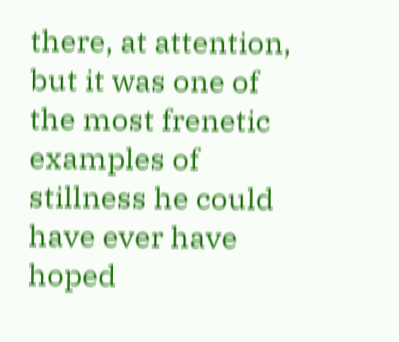there, at attention, but it was one of the most frenetic examples of stillness he could have ever have hoped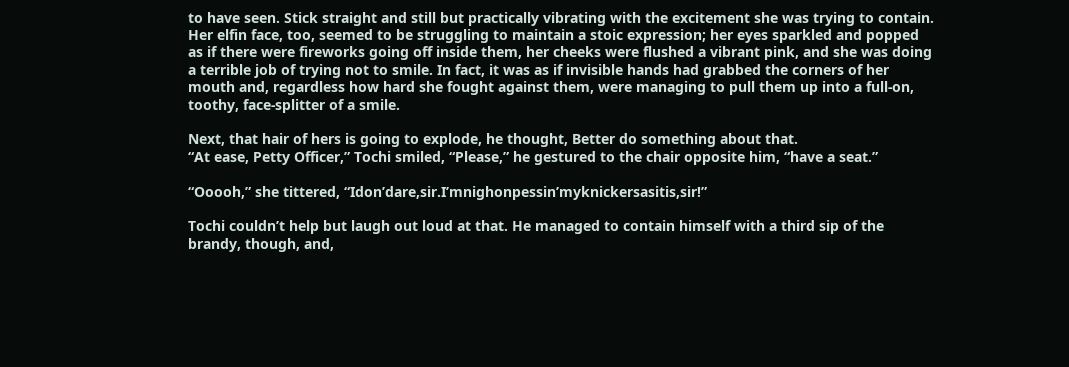to have seen. Stick straight and still but practically vibrating with the excitement she was trying to contain. Her elfin face, too, seemed to be struggling to maintain a stoic expression; her eyes sparkled and popped as if there were fireworks going off inside them, her cheeks were flushed a vibrant pink, and she was doing a terrible job of trying not to smile. In fact, it was as if invisible hands had grabbed the corners of her mouth and, regardless how hard she fought against them, were managing to pull them up into a full-on, toothy, face-splitter of a smile.

Next, that hair of hers is going to explode, he thought, Better do something about that.
“At ease, Petty Officer,” Tochi smiled, “Please,” he gestured to the chair opposite him, “have a seat.”

“Ooooh,” she tittered, “Idon’dare,sir.I’mnighonpessin’myknickersasitis,sir!”

Tochi couldn’t help but laugh out loud at that. He managed to contain himself with a third sip of the brandy, though, and,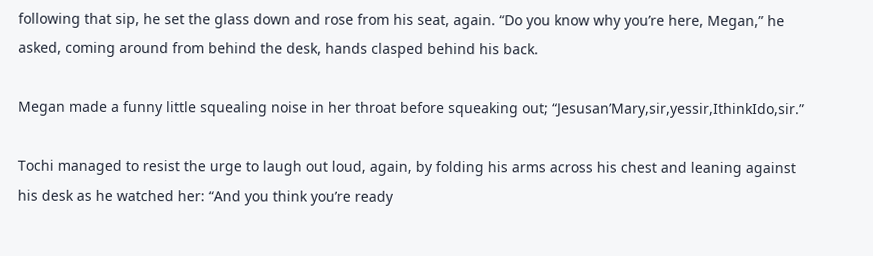following that sip, he set the glass down and rose from his seat, again. “Do you know why you’re here, Megan,” he asked, coming around from behind the desk, hands clasped behind his back.

Megan made a funny little squealing noise in her throat before squeaking out; “Jesusan’Mary,sir,yessir,IthinkIdo,sir.”

Tochi managed to resist the urge to laugh out loud, again, by folding his arms across his chest and leaning against his desk as he watched her: “And you think you’re ready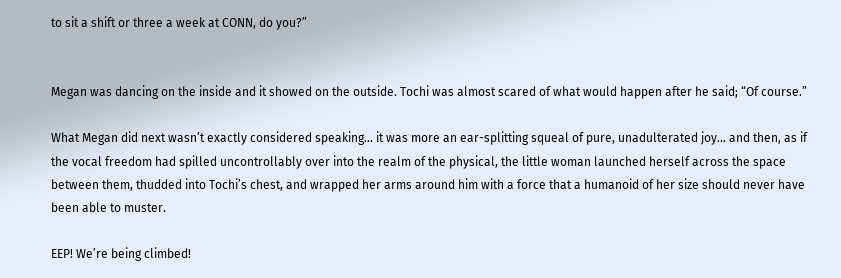to sit a shift or three a week at CONN, do you?”


Megan was dancing on the inside and it showed on the outside. Tochi was almost scared of what would happen after he said; “Of course.”

What Megan did next wasn’t exactly considered speaking… it was more an ear-splitting squeal of pure, unadulterated joy… and then, as if the vocal freedom had spilled uncontrollably over into the realm of the physical, the little woman launched herself across the space between them, thudded into Tochi’s chest, and wrapped her arms around him with a force that a humanoid of her size should never have been able to muster.

EEP! We’re being climbed!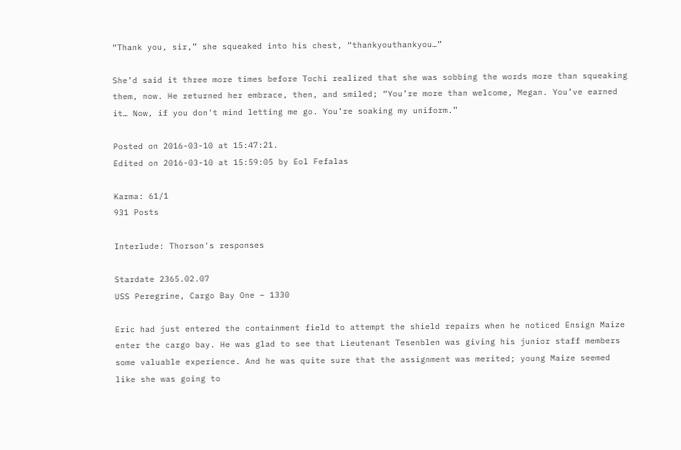“Thank you, sir,” she squeaked into his chest, “thankyouthankyou…”

She’d said it three more times before Tochi realized that she was sobbing the words more than squeaking them, now. He returned her embrace, then, and smiled; “You’re more than welcome, Megan. You’ve earned it… Now, if you don't mind letting me go. You’re soaking my uniform.”

Posted on 2016-03-10 at 15:47:21.
Edited on 2016-03-10 at 15:59:05 by Eol Fefalas

Karma: 61/1
931 Posts

Interlude: Thorson's responses

Stardate 2365.02.07
USS Peregrine, Cargo Bay One – 1330

Eric had just entered the containment field to attempt the shield repairs when he noticed Ensign Maize enter the cargo bay. He was glad to see that Lieutenant Tesenblen was giving his junior staff members some valuable experience. And he was quite sure that the assignment was merited; young Maize seemed like she was going to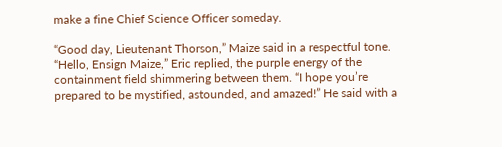make a fine Chief Science Officer someday.

“Good day, Lieutenant Thorson,” Maize said in a respectful tone. “Hello, Ensign Maize,” Eric replied, the purple energy of the containment field shimmering between them. “I hope you’re prepared to be mystified, astounded, and amazed!” He said with a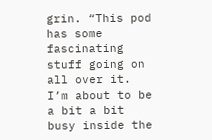grin. “This pod has some fascinating stuff going on all over it. I’m about to be a bit a bit busy inside the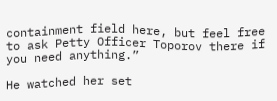containment field here, but feel free to ask Petty Officer Toporov there if you need anything.”

He watched her set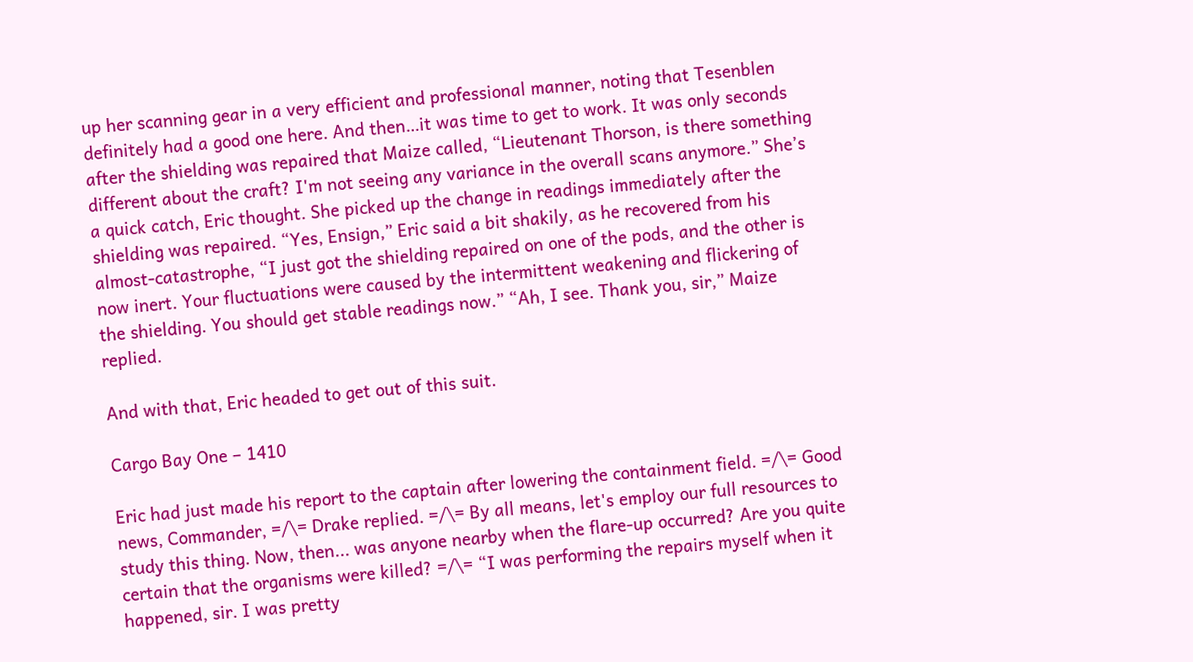up her scanning gear in a very efficient and professional manner, noting that Tesenblen definitely had a good one here. And then…it was time to get to work. It was only seconds after the shielding was repaired that Maize called, “Lieutenant Thorson, is there something different about the craft? I'm not seeing any variance in the overall scans anymore.” She’s a quick catch, Eric thought. She picked up the change in readings immediately after the shielding was repaired. “Yes, Ensign,” Eric said a bit shakily, as he recovered from his almost-catastrophe, “I just got the shielding repaired on one of the pods, and the other is now inert. Your fluctuations were caused by the intermittent weakening and flickering of the shielding. You should get stable readings now.” “Ah, I see. Thank you, sir,” Maize replied.

And with that, Eric headed to get out of this suit.

Cargo Bay One – 1410

Eric had just made his report to the captain after lowering the containment field. =/\= Good news, Commander, =/\= Drake replied. =/\= By all means, let's employ our full resources to study this thing. Now, then... was anyone nearby when the flare-up occurred? Are you quite certain that the organisms were killed? =/\= “I was performing the repairs myself when it happened, sir. I was pretty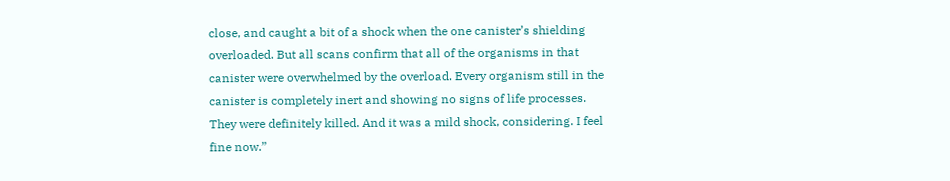close, and caught a bit of a shock when the one canister’s shielding overloaded. But all scans confirm that all of the organisms in that canister were overwhelmed by the overload. Every organism still in the canister is completely inert and showing no signs of life processes. They were definitely killed. And it was a mild shock, considering. I feel fine now.”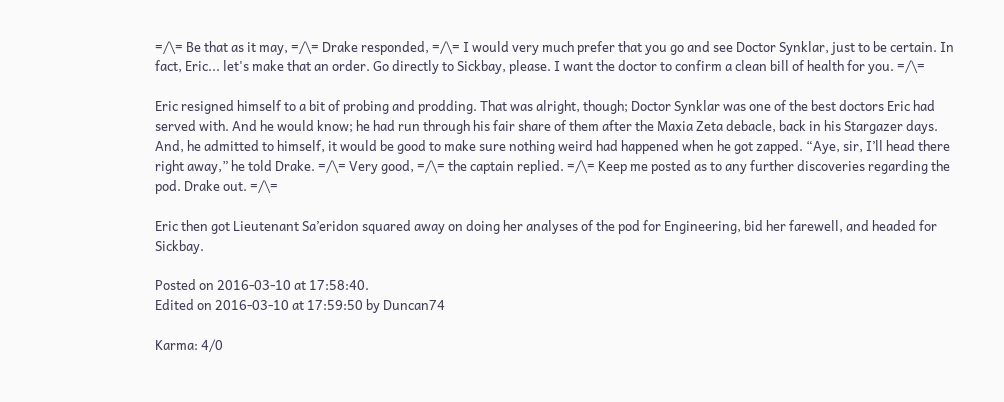=/\= Be that as it may, =/\= Drake responded, =/\= I would very much prefer that you go and see Doctor Synklar, just to be certain. In fact, Eric... let's make that an order. Go directly to Sickbay, please. I want the doctor to confirm a clean bill of health for you. =/\=

Eric resigned himself to a bit of probing and prodding. That was alright, though; Doctor Synklar was one of the best doctors Eric had served with. And he would know; he had run through his fair share of them after the Maxia Zeta debacle, back in his Stargazer days. And, he admitted to himself, it would be good to make sure nothing weird had happened when he got zapped. “Aye, sir, I’ll head there right away,” he told Drake. =/\= Very good, =/\= the captain replied. =/\= Keep me posted as to any further discoveries regarding the pod. Drake out. =/\=

Eric then got Lieutenant Sa’eridon squared away on doing her analyses of the pod for Engineering, bid her farewell, and headed for Sickbay.

Posted on 2016-03-10 at 17:58:40.
Edited on 2016-03-10 at 17:59:50 by Duncan74

Karma: 4/0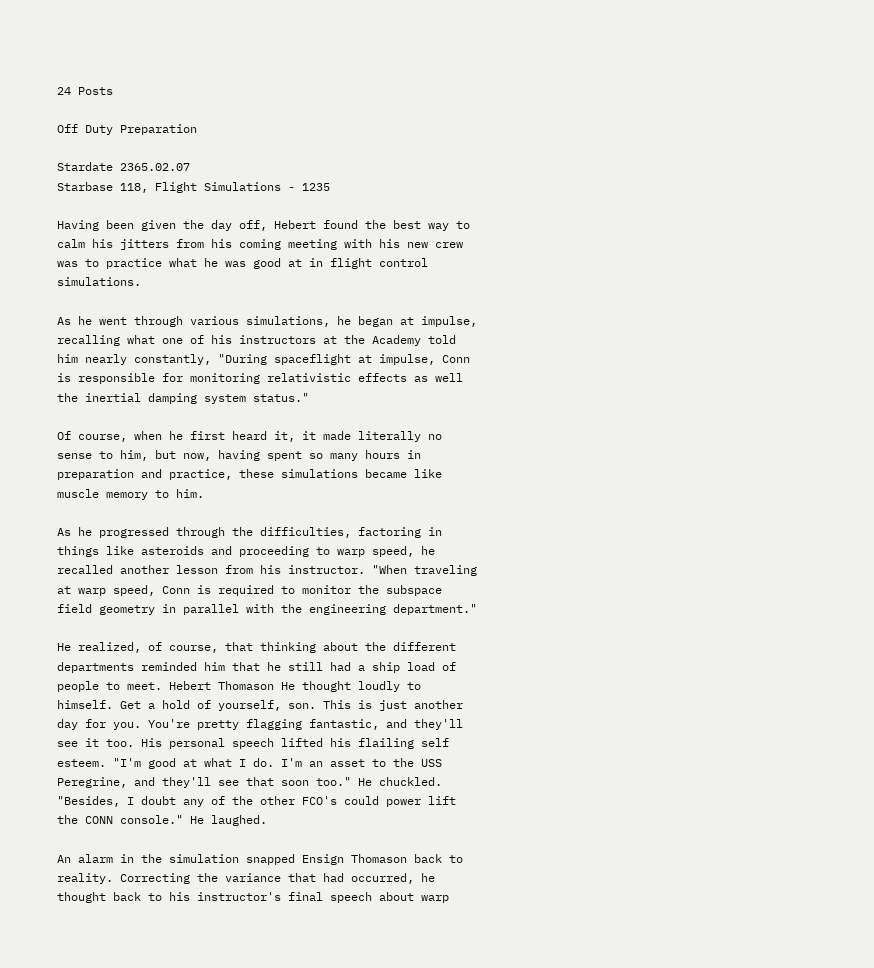24 Posts

Off Duty Preparation

Stardate 2365.02.07
Starbase 118, Flight Simulations - 1235

Having been given the day off, Hebert found the best way to calm his jitters from his coming meeting with his new crew was to practice what he was good at in flight control simulations.

As he went through various simulations, he began at impulse, recalling what one of his instructors at the Academy told him nearly constantly, "During spaceflight at impulse, Conn is responsible for monitoring relativistic effects as well the inertial damping system status."

Of course, when he first heard it, it made literally no sense to him, but now, having spent so many hours in preparation and practice, these simulations became like muscle memory to him.

As he progressed through the difficulties, factoring in things like asteroids and proceeding to warp speed, he recalled another lesson from his instructor. "When traveling at warp speed, Conn is required to monitor the subspace field geometry in parallel with the engineering department."

He realized, of course, that thinking about the different departments reminded him that he still had a ship load of people to meet. Hebert Thomason He thought loudly to himself. Get a hold of yourself, son. This is just another day for you. You're pretty flagging fantastic, and they'll see it too. His personal speech lifted his flailing self esteem. "I'm good at what I do. I'm an asset to the USS Peregrine, and they'll see that soon too." He chuckled. "Besides, I doubt any of the other FCO's could power lift the CONN console." He laughed.

An alarm in the simulation snapped Ensign Thomason back to reality. Correcting the variance that had occurred, he thought back to his instructor's final speech about warp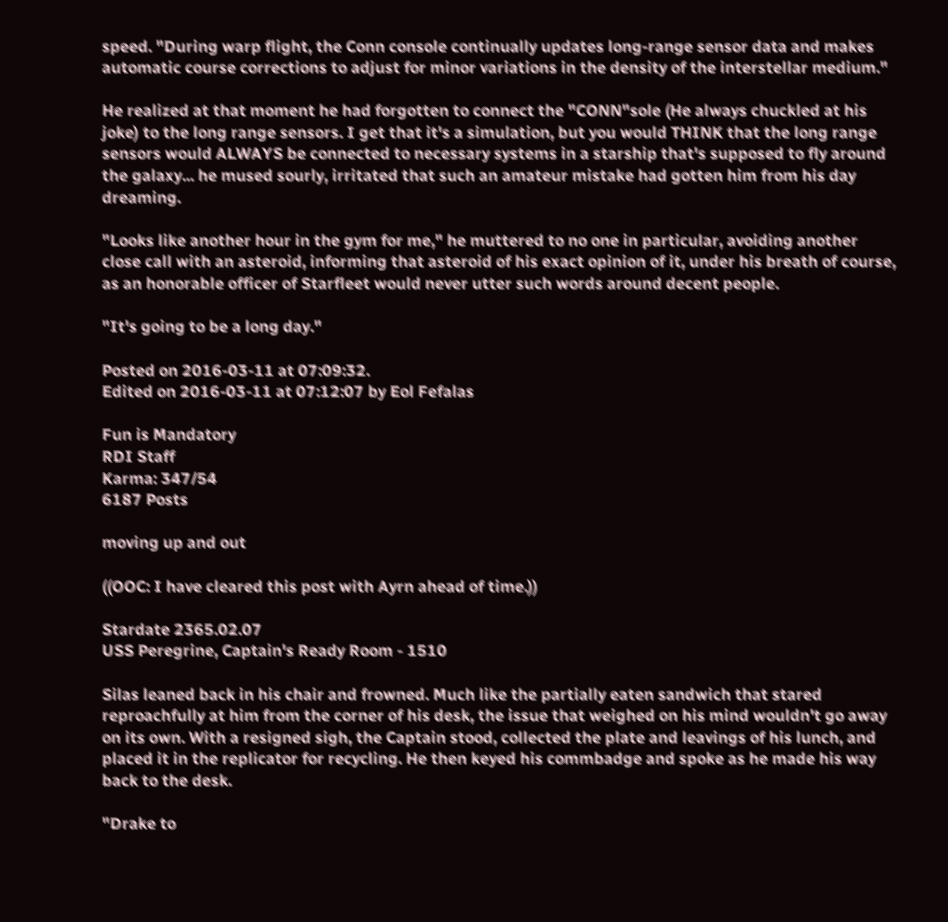speed. "During warp flight, the Conn console continually updates long-range sensor data and makes automatic course corrections to adjust for minor variations in the density of the interstellar medium."

He realized at that moment he had forgotten to connect the "CONN"sole (He always chuckled at his joke) to the long range sensors. I get that it's a simulation, but you would THINK that the long range sensors would ALWAYS be connected to necessary systems in a starship that's supposed to fly around the galaxy... he mused sourly, irritated that such an amateur mistake had gotten him from his day dreaming.

"Looks like another hour in the gym for me," he muttered to no one in particular, avoiding another close call with an asteroid, informing that asteroid of his exact opinion of it, under his breath of course, as an honorable officer of Starfleet would never utter such words around decent people.

"It's going to be a long day."

Posted on 2016-03-11 at 07:09:32.
Edited on 2016-03-11 at 07:12:07 by Eol Fefalas

Fun is Mandatory
RDI Staff
Karma: 347/54
6187 Posts

moving up and out

((OOC: I have cleared this post with Ayrn ahead of time.))

Stardate 2365.02.07
USS Peregrine, Captain's Ready Room - 1510

Silas leaned back in his chair and frowned. Much like the partially eaten sandwich that stared reproachfully at him from the corner of his desk, the issue that weighed on his mind wouldn't go away on its own. With a resigned sigh, the Captain stood, collected the plate and leavings of his lunch, and placed it in the replicator for recycling. He then keyed his commbadge and spoke as he made his way back to the desk.

"Drake to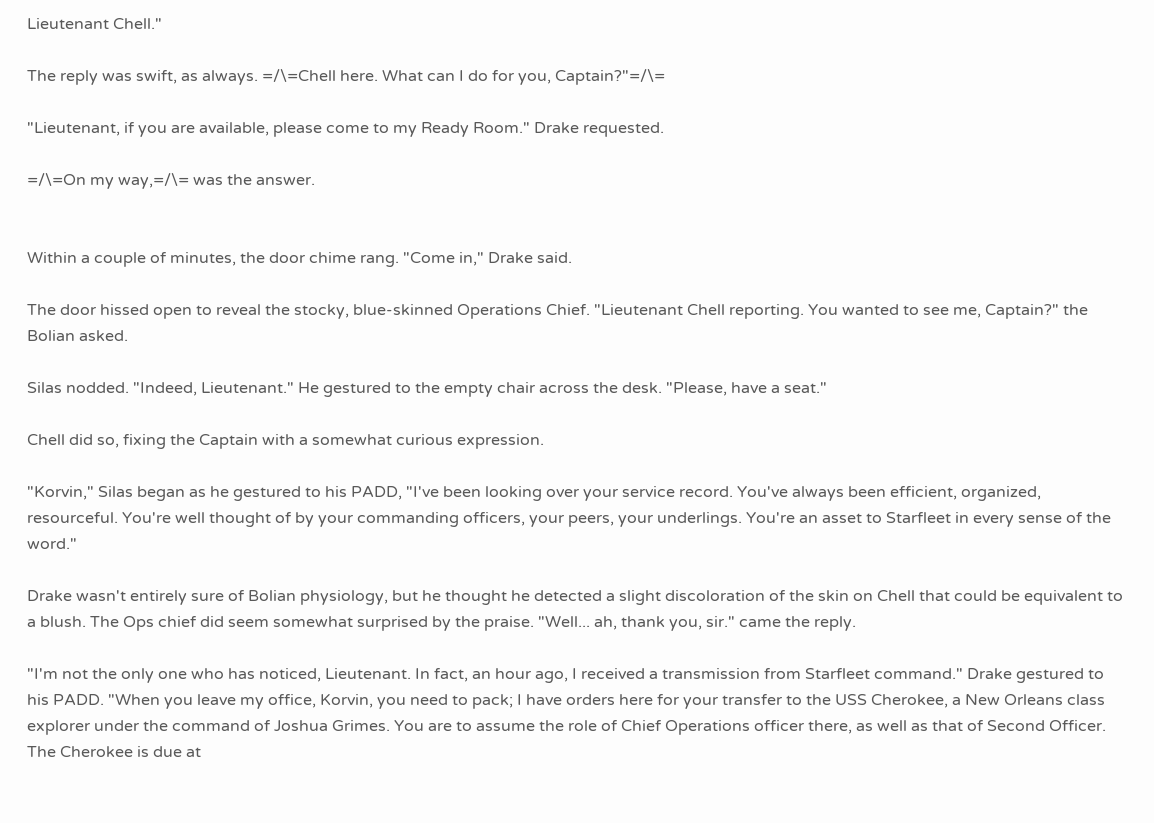Lieutenant Chell."

The reply was swift, as always. =/\=Chell here. What can I do for you, Captain?"=/\=

"Lieutenant, if you are available, please come to my Ready Room." Drake requested.

=/\=On my way,=/\= was the answer.


Within a couple of minutes, the door chime rang. "Come in," Drake said.

The door hissed open to reveal the stocky, blue-skinned Operations Chief. "Lieutenant Chell reporting. You wanted to see me, Captain?" the Bolian asked.

Silas nodded. "Indeed, Lieutenant." He gestured to the empty chair across the desk. "Please, have a seat."

Chell did so, fixing the Captain with a somewhat curious expression.

"Korvin," Silas began as he gestured to his PADD, "I've been looking over your service record. You've always been efficient, organized, resourceful. You're well thought of by your commanding officers, your peers, your underlings. You're an asset to Starfleet in every sense of the word."

Drake wasn't entirely sure of Bolian physiology, but he thought he detected a slight discoloration of the skin on Chell that could be equivalent to a blush. The Ops chief did seem somewhat surprised by the praise. "Well... ah, thank you, sir." came the reply.

"I'm not the only one who has noticed, Lieutenant. In fact, an hour ago, I received a transmission from Starfleet command." Drake gestured to his PADD. "When you leave my office, Korvin, you need to pack; I have orders here for your transfer to the USS Cherokee, a New Orleans class explorer under the command of Joshua Grimes. You are to assume the role of Chief Operations officer there, as well as that of Second Officer. The Cherokee is due at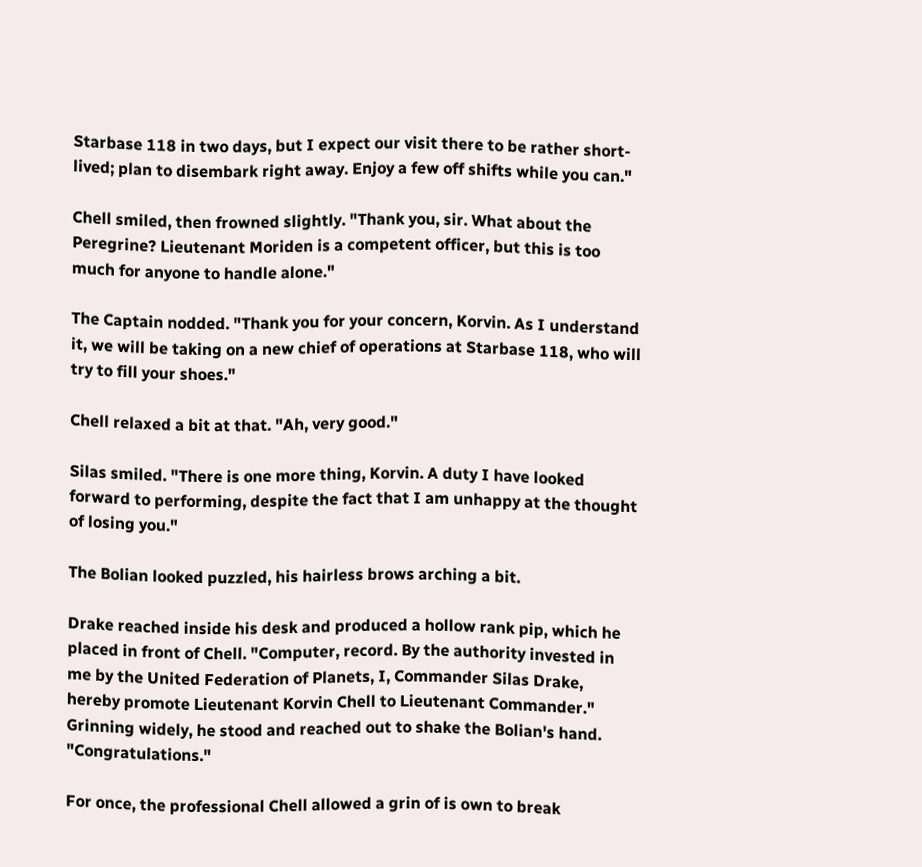Starbase 118 in two days, but I expect our visit there to be rather short-lived; plan to disembark right away. Enjoy a few off shifts while you can."

Chell smiled, then frowned slightly. "Thank you, sir. What about the Peregrine? Lieutenant Moriden is a competent officer, but this is too much for anyone to handle alone."

The Captain nodded. "Thank you for your concern, Korvin. As I understand it, we will be taking on a new chief of operations at Starbase 118, who will try to fill your shoes."

Chell relaxed a bit at that. "Ah, very good."

Silas smiled. "There is one more thing, Korvin. A duty I have looked forward to performing, despite the fact that I am unhappy at the thought of losing you."

The Bolian looked puzzled, his hairless brows arching a bit.

Drake reached inside his desk and produced a hollow rank pip, which he placed in front of Chell. "Computer, record. By the authority invested in me by the United Federation of Planets, I, Commander Silas Drake, hereby promote Lieutenant Korvin Chell to Lieutenant Commander." Grinning widely, he stood and reached out to shake the Bolian's hand. "Congratulations."

For once, the professional Chell allowed a grin of is own to break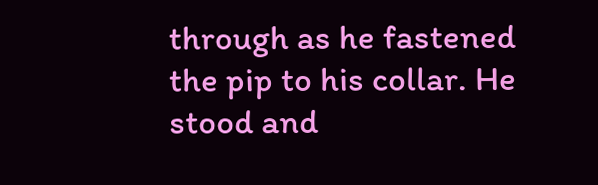through as he fastened the pip to his collar. He stood and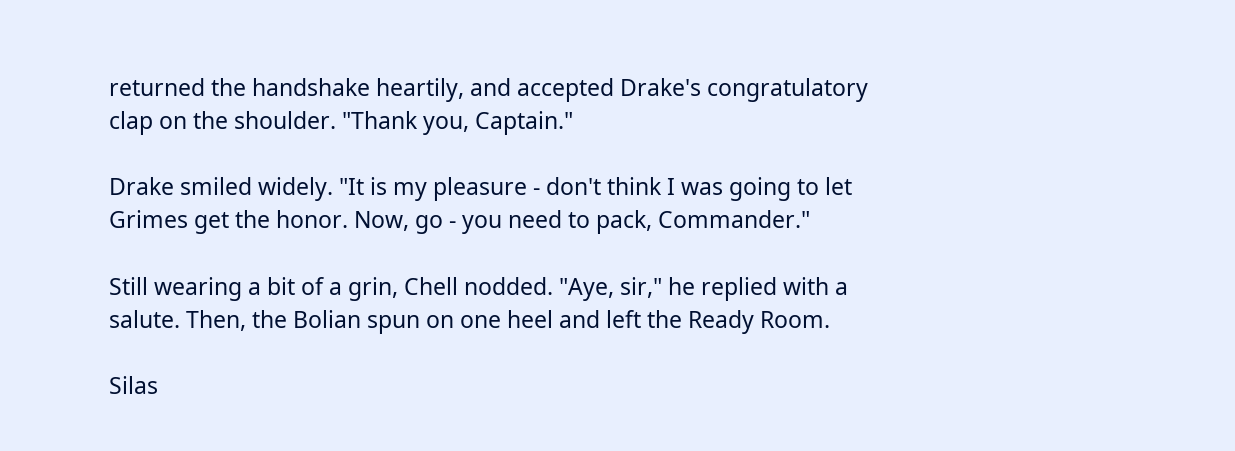returned the handshake heartily, and accepted Drake's congratulatory clap on the shoulder. "Thank you, Captain."

Drake smiled widely. "It is my pleasure - don't think I was going to let Grimes get the honor. Now, go - you need to pack, Commander."

Still wearing a bit of a grin, Chell nodded. "Aye, sir," he replied with a salute. Then, the Bolian spun on one heel and left the Ready Room.

Silas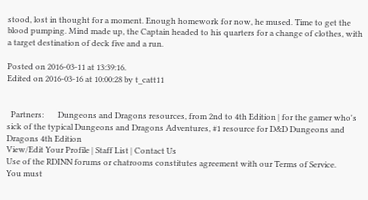stood, lost in thought for a moment. Enough homework for now, he mused. Time to get the blood pumping. Mind made up, the Captain headed to his quarters for a change of clothes, with a target destination of deck five and a run.

Posted on 2016-03-11 at 13:39:16.
Edited on 2016-03-16 at 10:00:28 by t_catt11


  Partners:       Dungeons and Dragons resources, from 2nd to 4th Edition | for the gamer who's sick of the typical Dungeons and Dragons Adventures, #1 resource for D&D Dungeons and Dragons 4th Edition
View/Edit Your Profile | Staff List | Contact Us
Use of the RDINN forums or chatrooms constitutes agreement with our Terms of Service.
You must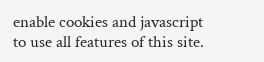enable cookies and javascript to use all features of this site.